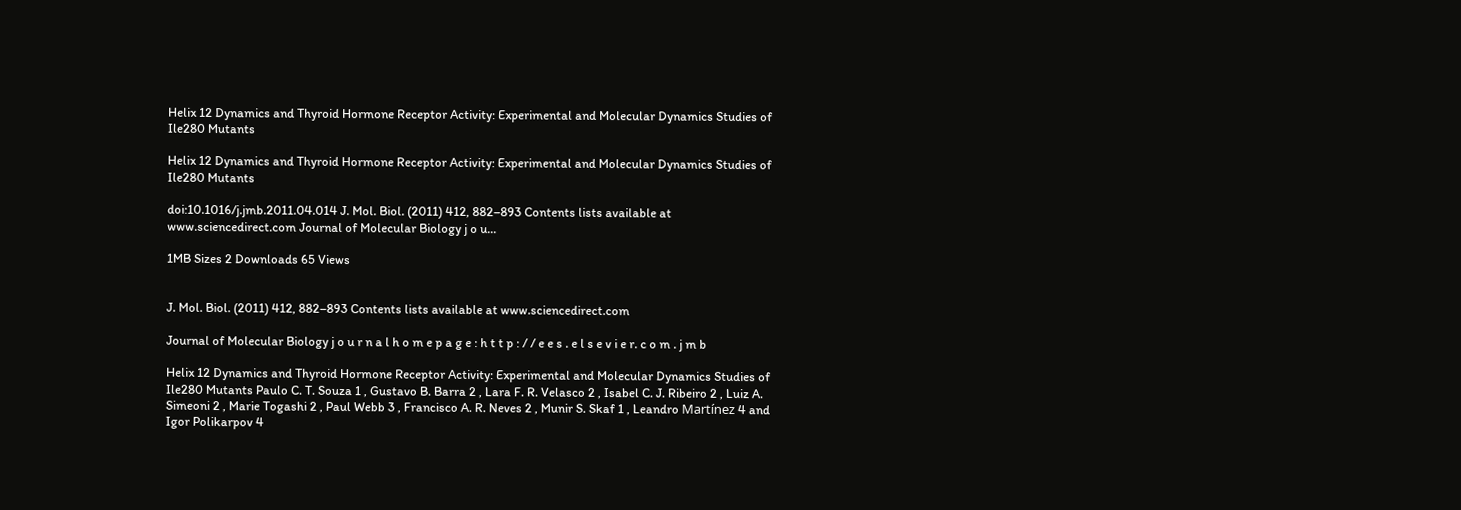Helix 12 Dynamics and Thyroid Hormone Receptor Activity: Experimental and Molecular Dynamics Studies of Ile280 Mutants

Helix 12 Dynamics and Thyroid Hormone Receptor Activity: Experimental and Molecular Dynamics Studies of Ile280 Mutants

doi:10.1016/j.jmb.2011.04.014 J. Mol. Biol. (2011) 412, 882–893 Contents lists available at www.sciencedirect.com Journal of Molecular Biology j o u...

1MB Sizes 2 Downloads 65 Views


J. Mol. Biol. (2011) 412, 882–893 Contents lists available at www.sciencedirect.com

Journal of Molecular Biology j o u r n a l h o m e p a g e : h t t p : / / e e s . e l s e v i e r. c o m . j m b

Helix 12 Dynamics and Thyroid Hormone Receptor Activity: Experimental and Molecular Dynamics Studies of Ile280 Mutants Paulo C. T. Souza 1 , Gustavo B. Barra 2 , Lara F. R. Velasco 2 , Isabel C. J. Ribeiro 2 , Luiz A. Simeoni 2 , Marie Togashi 2 , Paul Webb 3 , Francisco A. R. Neves 2 , Munir S. Skaf 1 , Leandro Martínez 4 and Igor Polikarpov 4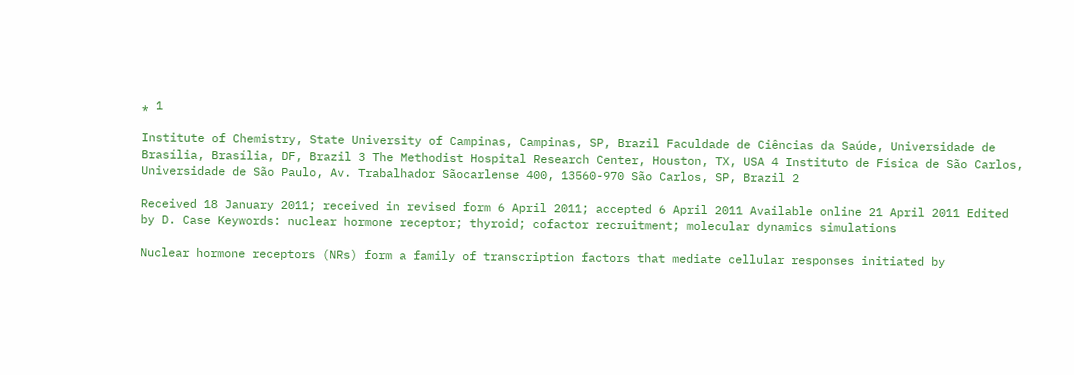⁎ 1

Institute of Chemistry, State University of Campinas, Campinas, SP, Brazil Faculdade de Ciências da Saúde, Universidade de Brasília, Brasília, DF, Brazil 3 The Methodist Hospital Research Center, Houston, TX, USA 4 Instituto de Física de São Carlos, Universidade de São Paulo, Av. Trabalhador Sãocarlense 400, 13560-970 São Carlos, SP, Brazil 2

Received 18 January 2011; received in revised form 6 April 2011; accepted 6 April 2011 Available online 21 April 2011 Edited by D. Case Keywords: nuclear hormone receptor; thyroid; cofactor recruitment; molecular dynamics simulations

Nuclear hormone receptors (NRs) form a family of transcription factors that mediate cellular responses initiated by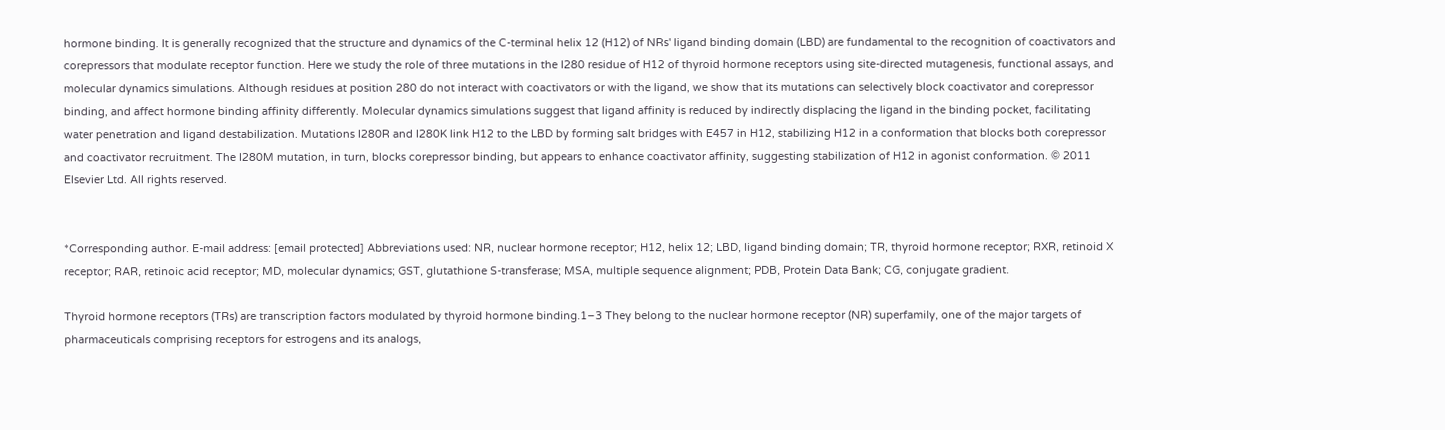hormone binding. It is generally recognized that the structure and dynamics of the C-terminal helix 12 (H12) of NRs' ligand binding domain (LBD) are fundamental to the recognition of coactivators and corepressors that modulate receptor function. Here we study the role of three mutations in the I280 residue of H12 of thyroid hormone receptors using site-directed mutagenesis, functional assays, and molecular dynamics simulations. Although residues at position 280 do not interact with coactivators or with the ligand, we show that its mutations can selectively block coactivator and corepressor binding, and affect hormone binding affinity differently. Molecular dynamics simulations suggest that ligand affinity is reduced by indirectly displacing the ligand in the binding pocket, facilitating water penetration and ligand destabilization. Mutations I280R and I280K link H12 to the LBD by forming salt bridges with E457 in H12, stabilizing H12 in a conformation that blocks both corepressor and coactivator recruitment. The I280M mutation, in turn, blocks corepressor binding, but appears to enhance coactivator affinity, suggesting stabilization of H12 in agonist conformation. © 2011 Elsevier Ltd. All rights reserved.


*Corresponding author. E-mail address: [email protected] Abbreviations used: NR, nuclear hormone receptor; H12, helix 12; LBD, ligand binding domain; TR, thyroid hormone receptor; RXR, retinoid X receptor; RAR, retinoic acid receptor; MD, molecular dynamics; GST, glutathione S-transferase; MSA, multiple sequence alignment; PDB, Protein Data Bank; CG, conjugate gradient.

Thyroid hormone receptors (TRs) are transcription factors modulated by thyroid hormone binding.1–3 They belong to the nuclear hormone receptor (NR) superfamily, one of the major targets of pharmaceuticals comprising receptors for estrogens and its analogs,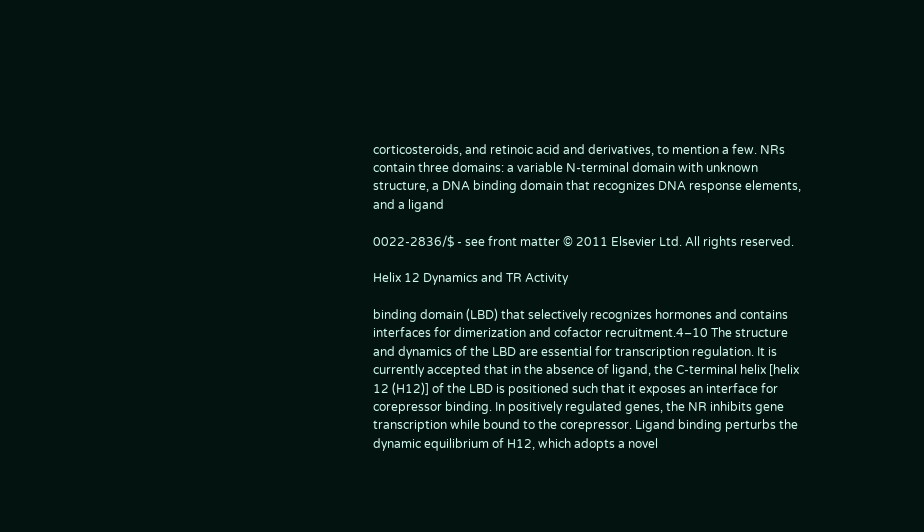corticosteroids, and retinoic acid and derivatives, to mention a few. NRs contain three domains: a variable N-terminal domain with unknown structure, a DNA binding domain that recognizes DNA response elements, and a ligand

0022-2836/$ - see front matter © 2011 Elsevier Ltd. All rights reserved.

Helix 12 Dynamics and TR Activity

binding domain (LBD) that selectively recognizes hormones and contains interfaces for dimerization and cofactor recruitment.4–10 The structure and dynamics of the LBD are essential for transcription regulation. It is currently accepted that in the absence of ligand, the C-terminal helix [helix 12 (H12)] of the LBD is positioned such that it exposes an interface for corepressor binding. In positively regulated genes, the NR inhibits gene transcription while bound to the corepressor. Ligand binding perturbs the dynamic equilibrium of H12, which adopts a novel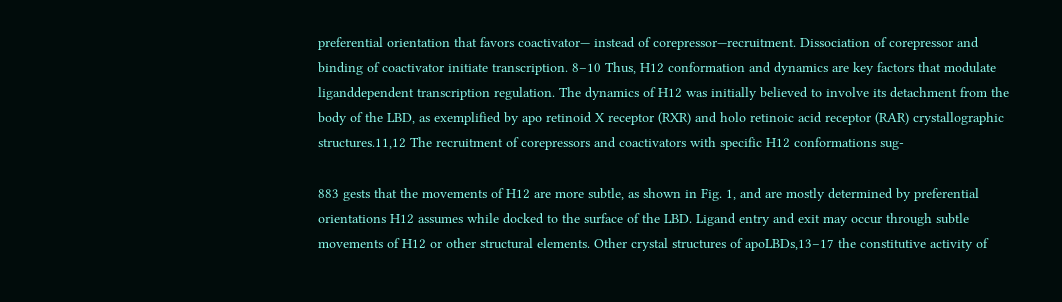preferential orientation that favors coactivator— instead of corepressor—recruitment. Dissociation of corepressor and binding of coactivator initiate transcription. 8–10 Thus, H12 conformation and dynamics are key factors that modulate liganddependent transcription regulation. The dynamics of H12 was initially believed to involve its detachment from the body of the LBD, as exemplified by apo retinoid X receptor (RXR) and holo retinoic acid receptor (RAR) crystallographic structures.11,12 The recruitment of corepressors and coactivators with specific H12 conformations sug-

883 gests that the movements of H12 are more subtle, as shown in Fig. 1, and are mostly determined by preferential orientations H12 assumes while docked to the surface of the LBD. Ligand entry and exit may occur through subtle movements of H12 or other structural elements. Other crystal structures of apoLBDs,13–17 the constitutive activity of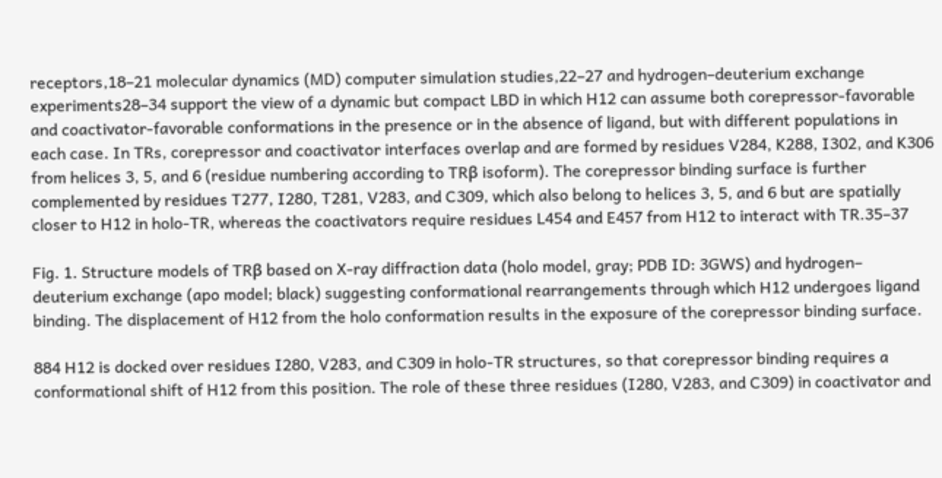receptors,18–21 molecular dynamics (MD) computer simulation studies,22–27 and hydrogen–deuterium exchange experiments28–34 support the view of a dynamic but compact LBD in which H12 can assume both corepressor-favorable and coactivator-favorable conformations in the presence or in the absence of ligand, but with different populations in each case. In TRs, corepressor and coactivator interfaces overlap and are formed by residues V284, K288, I302, and K306 from helices 3, 5, and 6 (residue numbering according to TRβ isoform). The corepressor binding surface is further complemented by residues T277, I280, T281, V283, and C309, which also belong to helices 3, 5, and 6 but are spatially closer to H12 in holo-TR, whereas the coactivators require residues L454 and E457 from H12 to interact with TR.35–37

Fig. 1. Structure models of TRβ based on X-ray diffraction data (holo model, gray; PDB ID: 3GWS) and hydrogen– deuterium exchange (apo model; black) suggesting conformational rearrangements through which H12 undergoes ligand binding. The displacement of H12 from the holo conformation results in the exposure of the corepressor binding surface.

884 H12 is docked over residues I280, V283, and C309 in holo-TR structures, so that corepressor binding requires a conformational shift of H12 from this position. The role of these three residues (I280, V283, and C309) in coactivator and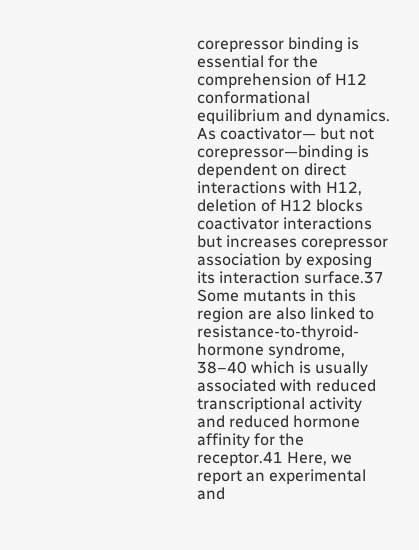corepressor binding is essential for the comprehension of H12 conformational equilibrium and dynamics. As coactivator— but not corepressor—binding is dependent on direct interactions with H12, deletion of H12 blocks coactivator interactions but increases corepressor association by exposing its interaction surface.37 Some mutants in this region are also linked to resistance-to-thyroid-hormone syndrome, 38–40 which is usually associated with reduced transcriptional activity and reduced hormone affinity for the receptor.41 Here, we report an experimental and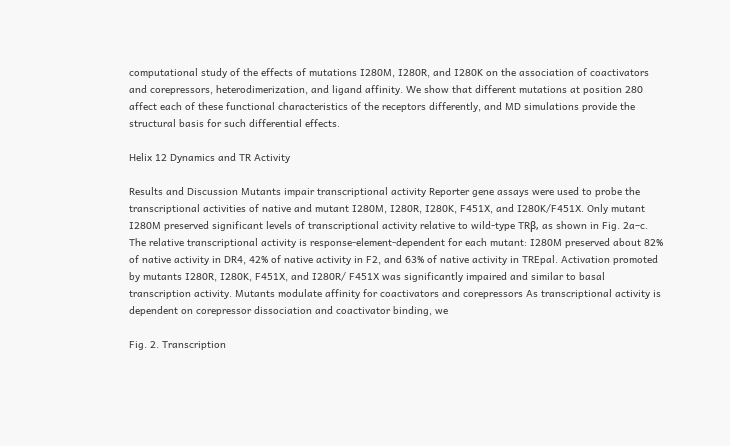computational study of the effects of mutations I280M, I280R, and I280K on the association of coactivators and corepressors, heterodimerization, and ligand affinity. We show that different mutations at position 280 affect each of these functional characteristics of the receptors differently, and MD simulations provide the structural basis for such differential effects.

Helix 12 Dynamics and TR Activity

Results and Discussion Mutants impair transcriptional activity Reporter gene assays were used to probe the transcriptional activities of native and mutant I280M, I280R, I280K, F451X, and I280K/F451X. Only mutant I280M preserved significant levels of transcriptional activity relative to wild-type TRβ, as shown in Fig. 2a–c. The relative transcriptional activity is response-element-dependent for each mutant: I280M preserved about 82% of native activity in DR4, 42% of native activity in F2, and 63% of native activity in TREpal. Activation promoted by mutants I280R, I280K, F451X, and I280R/ F451X was significantly impaired and similar to basal transcription activity. Mutants modulate affinity for coactivators and corepressors As transcriptional activity is dependent on corepressor dissociation and coactivator binding, we

Fig. 2. Transcription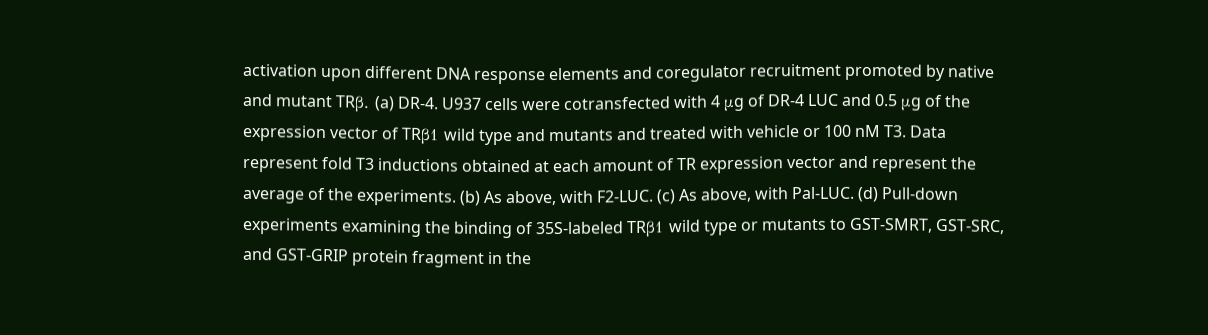activation upon different DNA response elements and coregulator recruitment promoted by native and mutant TRβ. (a) DR-4. U937 cells were cotransfected with 4 μg of DR-4 LUC and 0.5 μg of the expression vector of TRβ1 wild type and mutants and treated with vehicle or 100 nM T3. Data represent fold T3 inductions obtained at each amount of TR expression vector and represent the average of the experiments. (b) As above, with F2-LUC. (c) As above, with Pal-LUC. (d) Pull-down experiments examining the binding of 35S-labeled TRβ1 wild type or mutants to GST-SMRT, GST-SRC, and GST-GRIP protein fragment in the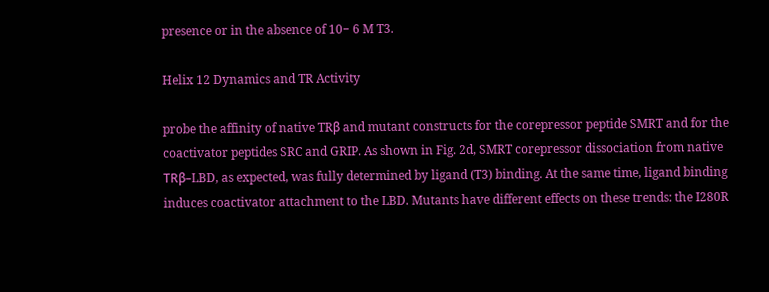presence or in the absence of 10− 6 M T3.

Helix 12 Dynamics and TR Activity

probe the affinity of native TRβ and mutant constructs for the corepressor peptide SMRT and for the coactivator peptides SRC and GRIP. As shown in Fig. 2d, SMRT corepressor dissociation from native TRβ–LBD, as expected, was fully determined by ligand (T3) binding. At the same time, ligand binding induces coactivator attachment to the LBD. Mutants have different effects on these trends: the I280R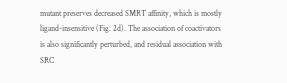mutant preserves decreased SMRT affinity, which is mostly ligand-insensitive (Fig. 2d). The association of coactivators is also significantly perturbed, and residual association with SRC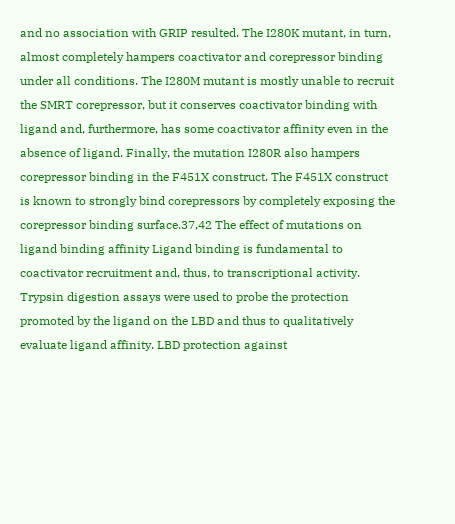and no association with GRIP resulted. The I280K mutant, in turn, almost completely hampers coactivator and corepressor binding under all conditions. The I280M mutant is mostly unable to recruit the SMRT corepressor, but it conserves coactivator binding with ligand and, furthermore, has some coactivator affinity even in the absence of ligand. Finally, the mutation I280R also hampers corepressor binding in the F451X construct. The F451X construct is known to strongly bind corepressors by completely exposing the corepressor binding surface.37,42 The effect of mutations on ligand binding affinity Ligand binding is fundamental to coactivator recruitment and, thus, to transcriptional activity. Trypsin digestion assays were used to probe the protection promoted by the ligand on the LBD and thus to qualitatively evaluate ligand affinity. LBD protection against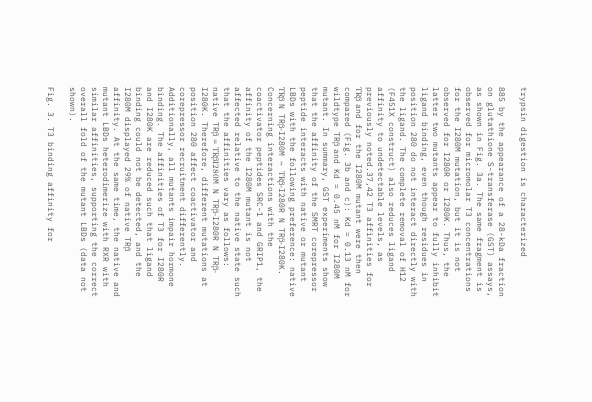trypsin digestion is characterized

885 by the appearance of a 28-kDa fraction on glutathione S-transferase (GST) assays, as shown in Fig. 3a. The same fragment is observed for micromolar T3 concentrations for the I280M mutation, but it is not observed for I280R or I280K. Thus, the latter two mutants appear to fully inhibit ligand binding, even though residues in position 280 do not interact directly with the ligand. The complete removal of H12 (F451X construct) also reduces ligand affinity to undetectable levels, as previously noted.37,42 T3 affinities for TRβ and for the I280M mutant were then compared (Fig. 3b and c): Kd = 0.13 nM for wildtype TRβ and Kd = 0.45 nM for I280M mutant. In summary, GST experiments show that the affinity of the SMRT corepressor peptide interacts with native or mutant LBDs with the following preference: native TRβ N TRβ-I280M ~ TRβ-I280R N TRβ-I280K. Concerning interactions with the coactivator peptides SRC-1 and GRIP1, the affinity of the I280M mutant is not affected relative to the native state such that the affinities vary as follows: native TRβ = TRβI280M N TRβ-I280R N TRβ-I280K. Therefore, different mutations at position 280 affect coactivator and corepressor recruitment differently. Additionally, all mutants impair hormone binding. The affinities of T3 for I280R and I280K are reduced such that ligand binding could not be detected, and the I280M displayed 29% of native TRβ affinity. At the same time, the native and mutant LBDs heterodimerize with RXR with similar affinities, supporting the correct overall fold of the mutant LBDs (data not shown).

Fig. 3. T3 binding affinity for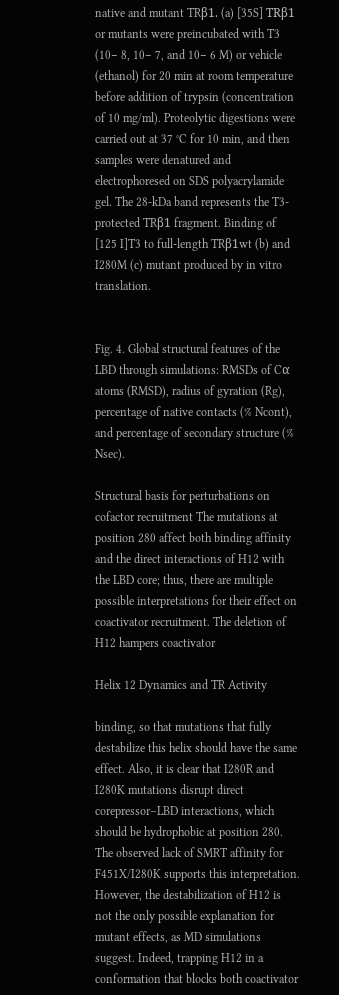native and mutant TRβ1. (a) [35S] TRβ1 or mutants were preincubated with T3 (10− 8, 10− 7, and 10− 6 M) or vehicle (ethanol) for 20 min at room temperature before addition of trypsin (concentration of 10 mg/ml). Proteolytic digestions were carried out at 37 °C for 10 min, and then samples were denatured and electrophoresed on SDS polyacrylamide gel. The 28-kDa band represents the T3-protected TRβ1 fragment. Binding of [125 I]T3 to full-length TRβ1wt (b) and I280M (c) mutant produced by in vitro translation.


Fig. 4. Global structural features of the LBD through simulations: RMSDs of Cα atoms (RMSD), radius of gyration (Rg), percentage of native contacts (% Ncont), and percentage of secondary structure (% Nsec).

Structural basis for perturbations on cofactor recruitment The mutations at position 280 affect both binding affinity and the direct interactions of H12 with the LBD core; thus, there are multiple possible interpretations for their effect on coactivator recruitment. The deletion of H12 hampers coactivator

Helix 12 Dynamics and TR Activity

binding, so that mutations that fully destabilize this helix should have the same effect. Also, it is clear that I280R and I280K mutations disrupt direct corepressor–LBD interactions, which should be hydrophobic at position 280. The observed lack of SMRT affinity for F451X/I280K supports this interpretation. However, the destabilization of H12 is not the only possible explanation for mutant effects, as MD simulations suggest. Indeed, trapping H12 in a conformation that blocks both coactivator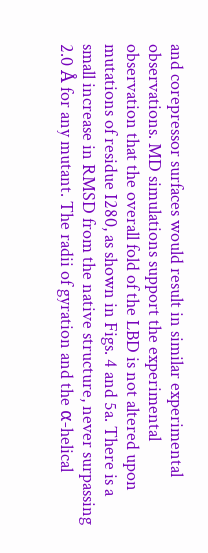and corepressor surfaces would result in similar experimental observations. MD simulations support the experimental observation that the overall fold of the LBD is not altered upon mutations of residue I280, as shown in Figs. 4 and 5a. There is a small increase in RMSD from the native structure, never surpassing 2.0 Å for any mutant. The radii of gyration and the α-helical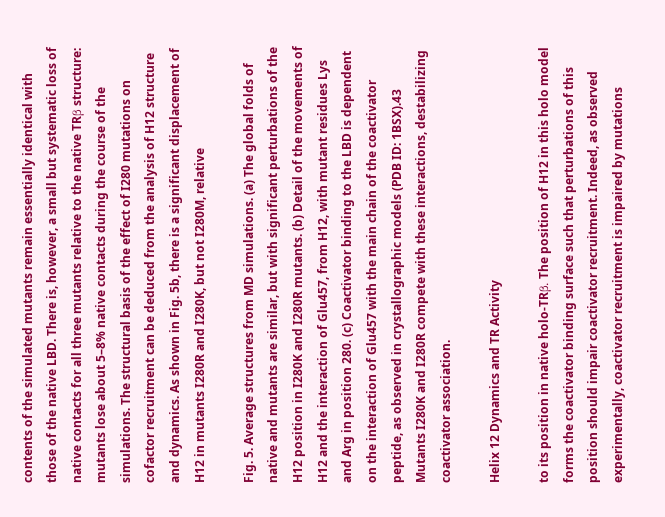contents of the simulated mutants remain essentially identical with those of the native LBD. There is, however, a small but systematic loss of native contacts for all three mutants relative to the native TRβ structure: mutants lose about 5–8% native contacts during the course of the simulations. The structural basis of the effect of I280 mutations on cofactor recruitment can be deduced from the analysis of H12 structure and dynamics. As shown in Fig. 5b, there is a significant displacement of H12 in mutants I280R and I280K, but not I280M, relative

Fig. 5. Average structures from MD simulations. (a) The global folds of native and mutants are similar, but with significant perturbations of the H12 position in I280K and I280R mutants. (b) Detail of the movements of H12 and the interaction of Glu457, from H12, with mutant residues Lys and Arg in position 280. (c) Coactivator binding to the LBD is dependent on the interaction of Glu457 with the main chain of the coactivator peptide, as observed in crystallographic models (PDB ID: 1BSX).43 Mutants I280K and I280R compete with these interactions, destabilizing coactivator association.

Helix 12 Dynamics and TR Activity

to its position in native holo-TRβ. The position of H12 in this holo model forms the coactivator binding surface such that perturbations of this position should impair coactivator recruitment. Indeed, as observed experimentally, coactivator recruitment is impaired by mutations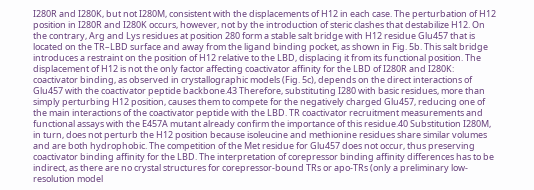I280R and I280K, but not I280M, consistent with the displacements of H12 in each case. The perturbation of H12 position in I280R and I280K occurs, however, not by the introduction of steric clashes that destabilize H12. On the contrary, Arg and Lys residues at position 280 form a stable salt bridge with H12 residue Glu457 that is located on the TR–LBD surface and away from the ligand binding pocket, as shown in Fig. 5b. This salt bridge introduces a restraint on the position of H12 relative to the LBD, displacing it from its functional position. The displacement of H12 is not the only factor affecting coactivator affinity for the LBD of I280R and I280K: coactivator binding, as observed in crystallographic models (Fig. 5c), depends on the direct interactions of Glu457 with the coactivator peptide backbone.43 Therefore, substituting I280 with basic residues, more than simply perturbing H12 position, causes them to compete for the negatively charged Glu457, reducing one of the main interactions of the coactivator peptide with the LBD. TR coactivator recruitment measurements and functional assays with the E457A mutant already confirm the importance of this residue.40 Substitution I280M, in turn, does not perturb the H12 position because isoleucine and methionine residues share similar volumes and are both hydrophobic. The competition of the Met residue for Glu457 does not occur, thus preserving coactivator binding affinity for the LBD. The interpretation of corepressor binding affinity differences has to be indirect, as there are no crystal structures for corepressor-bound TRs or apo-TRs (only a preliminary low-resolution model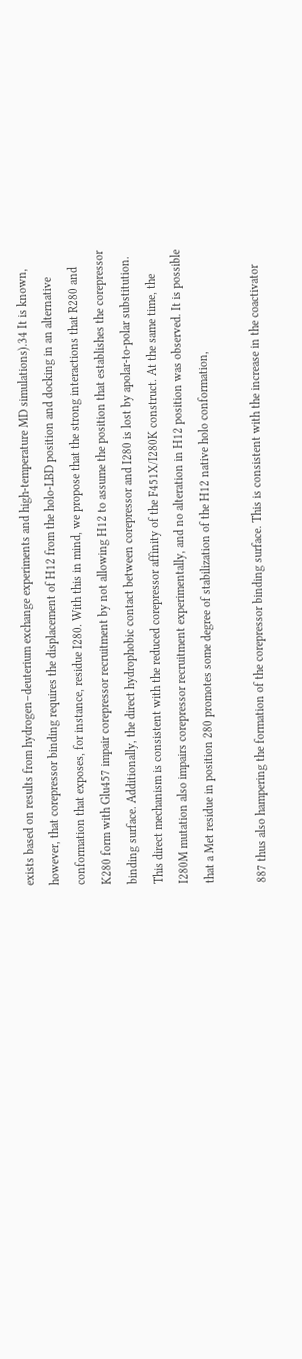exists based on results from hydrogen–deuterium exchange experiments and high-temperature MD simulations).34 It is known, however, that corepressor binding requires the displacement of H12 from the holo-LBD position and docking in an alternative conformation that exposes, for instance, residue I280. With this in mind, we propose that the strong interactions that R280 and K280 form with Glu457 impair corepressor recruitment by not allowing H12 to assume the position that establishes the corepressor binding surface. Additionally, the direct hydrophobic contact between corepressor and I280 is lost by apolar-to-polar substitution. This direct mechanism is consistent with the reduced corepressor affinity of the F451X/I280K construct. At the same time, the I280M mutation also impairs corepressor recruitment experimentally, and no alteration in H12 position was observed. It is possible that a Met residue in position 280 promotes some degree of stabilization of the H12 native holo conformation,

887 thus also hampering the formation of the corepressor binding surface. This is consistent with the increase in the coactivator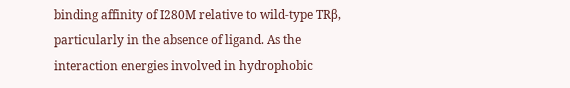binding affinity of I280M relative to wild-type TRβ, particularly in the absence of ligand. As the interaction energies involved in hydrophobic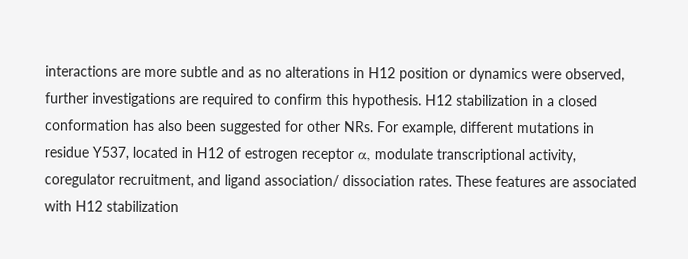interactions are more subtle and as no alterations in H12 position or dynamics were observed, further investigations are required to confirm this hypothesis. H12 stabilization in a closed conformation has also been suggested for other NRs. For example, different mutations in residue Y537, located in H12 of estrogen receptor α, modulate transcriptional activity, coregulator recruitment, and ligand association/ dissociation rates. These features are associated with H12 stabilization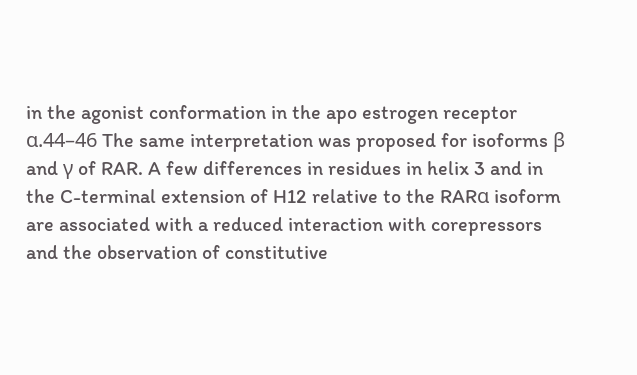in the agonist conformation in the apo estrogen receptor α.44–46 The same interpretation was proposed for isoforms β and γ of RAR. A few differences in residues in helix 3 and in the C-terminal extension of H12 relative to the RARα isoform are associated with a reduced interaction with corepressors and the observation of constitutive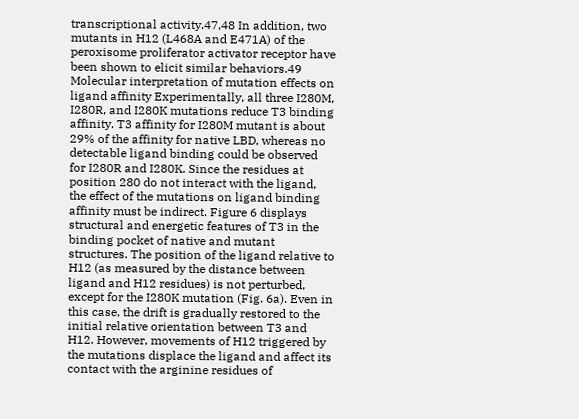transcriptional activity.47,48 In addition, two mutants in H12 (L468A and E471A) of the peroxisome proliferator activator receptor have been shown to elicit similar behaviors.49 Molecular interpretation of mutation effects on ligand affinity Experimentally, all three I280M, I280R, and I280K mutations reduce T3 binding affinity. T3 affinity for I280M mutant is about 29% of the affinity for native LBD, whereas no detectable ligand binding could be observed for I280R and I280K. Since the residues at position 280 do not interact with the ligand, the effect of the mutations on ligand binding affinity must be indirect. Figure 6 displays structural and energetic features of T3 in the binding pocket of native and mutant structures. The position of the ligand relative to H12 (as measured by the distance between ligand and H12 residues) is not perturbed, except for the I280K mutation (Fig. 6a). Even in this case, the drift is gradually restored to the initial relative orientation between T3 and H12. However, movements of H12 triggered by the mutations displace the ligand and affect its contact with the arginine residues of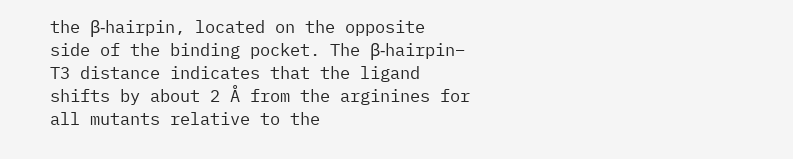the β-hairpin, located on the opposite side of the binding pocket. The β-hairpin– T3 distance indicates that the ligand shifts by about 2 Å from the arginines for all mutants relative to the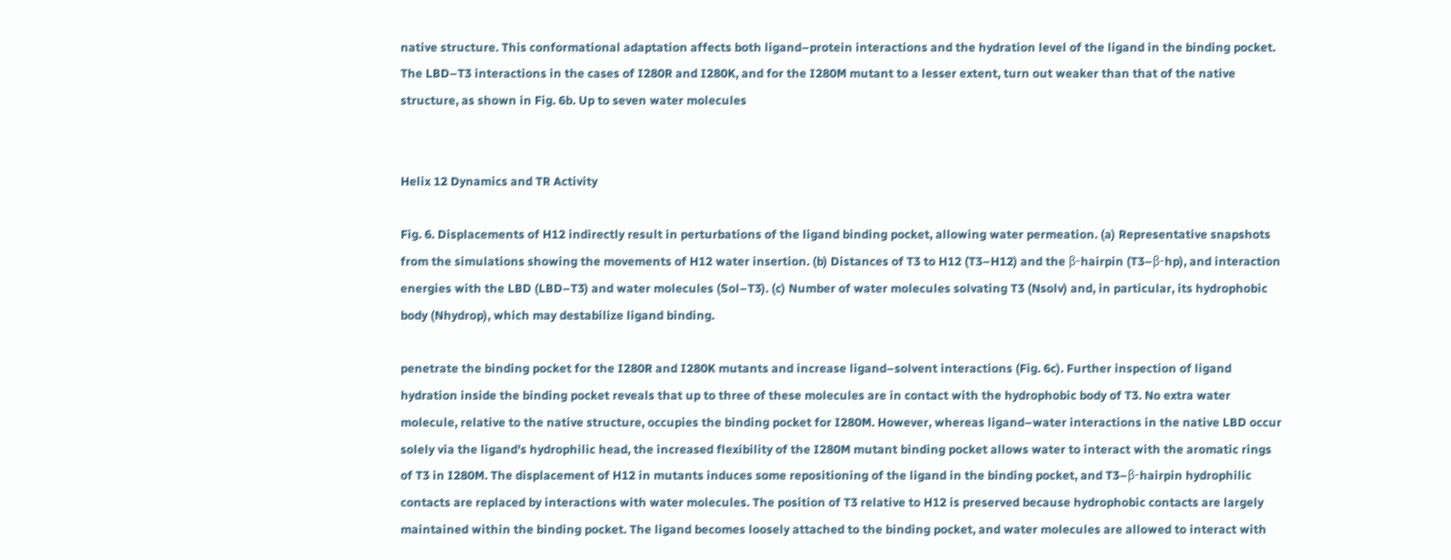native structure. This conformational adaptation affects both ligand–protein interactions and the hydration level of the ligand in the binding pocket. The LBD–T3 interactions in the cases of I280R and I280K, and for the I280M mutant to a lesser extent, turn out weaker than that of the native structure, as shown in Fig. 6b. Up to seven water molecules


Helix 12 Dynamics and TR Activity

Fig. 6. Displacements of H12 indirectly result in perturbations of the ligand binding pocket, allowing water permeation. (a) Representative snapshots from the simulations showing the movements of H12 water insertion. (b) Distances of T3 to H12 (T3–H12) and the β-hairpin (T3–β-hp), and interaction energies with the LBD (LBD–T3) and water molecules (Sol–T3). (c) Number of water molecules solvating T3 (Nsolv) and, in particular, its hydrophobic body (Nhydrop), which may destabilize ligand binding.

penetrate the binding pocket for the I280R and I280K mutants and increase ligand–solvent interactions (Fig. 6c). Further inspection of ligand hydration inside the binding pocket reveals that up to three of these molecules are in contact with the hydrophobic body of T3. No extra water molecule, relative to the native structure, occupies the binding pocket for I280M. However, whereas ligand–water interactions in the native LBD occur solely via the ligand's hydrophilic head, the increased flexibility of the I280M mutant binding pocket allows water to interact with the aromatic rings of T3 in I280M. The displacement of H12 in mutants induces some repositioning of the ligand in the binding pocket, and T3–β-hairpin hydrophilic contacts are replaced by interactions with water molecules. The position of T3 relative to H12 is preserved because hydrophobic contacts are largely maintained within the binding pocket. The ligand becomes loosely attached to the binding pocket, and water molecules are allowed to interact with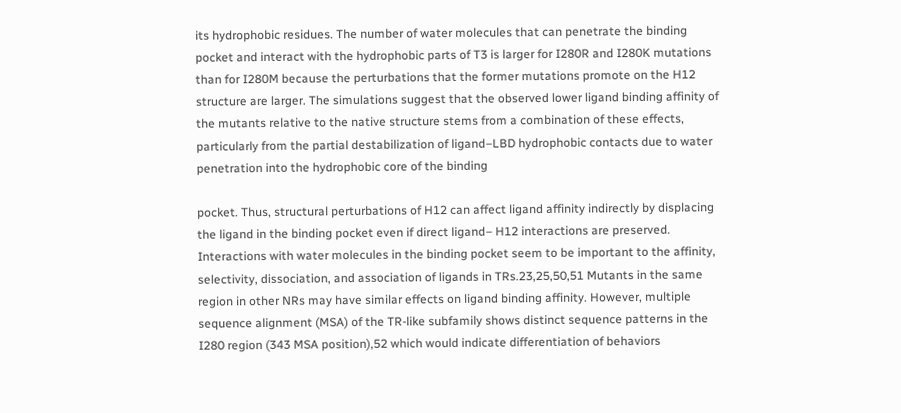its hydrophobic residues. The number of water molecules that can penetrate the binding pocket and interact with the hydrophobic parts of T3 is larger for I280R and I280K mutations than for I280M because the perturbations that the former mutations promote on the H12 structure are larger. The simulations suggest that the observed lower ligand binding affinity of the mutants relative to the native structure stems from a combination of these effects, particularly from the partial destabilization of ligand–LBD hydrophobic contacts due to water penetration into the hydrophobic core of the binding

pocket. Thus, structural perturbations of H12 can affect ligand affinity indirectly by displacing the ligand in the binding pocket even if direct ligand– H12 interactions are preserved. Interactions with water molecules in the binding pocket seem to be important to the affinity, selectivity, dissociation, and association of ligands in TRs.23,25,50,51 Mutants in the same region in other NRs may have similar effects on ligand binding affinity. However, multiple sequence alignment (MSA) of the TR-like subfamily shows distinct sequence patterns in the I280 region (343 MSA position),52 which would indicate differentiation of behaviors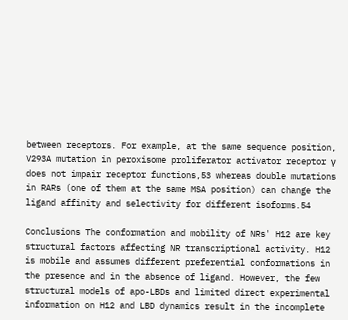between receptors. For example, at the same sequence position, V293A mutation in peroxisome proliferator activator receptor γ does not impair receptor functions,53 whereas double mutations in RARs (one of them at the same MSA position) can change the ligand affinity and selectivity for different isoforms.54

Conclusions The conformation and mobility of NRs' H12 are key structural factors affecting NR transcriptional activity. H12 is mobile and assumes different preferential conformations in the presence and in the absence of ligand. However, the few structural models of apo-LBDs and limited direct experimental information on H12 and LBD dynamics result in the incomplete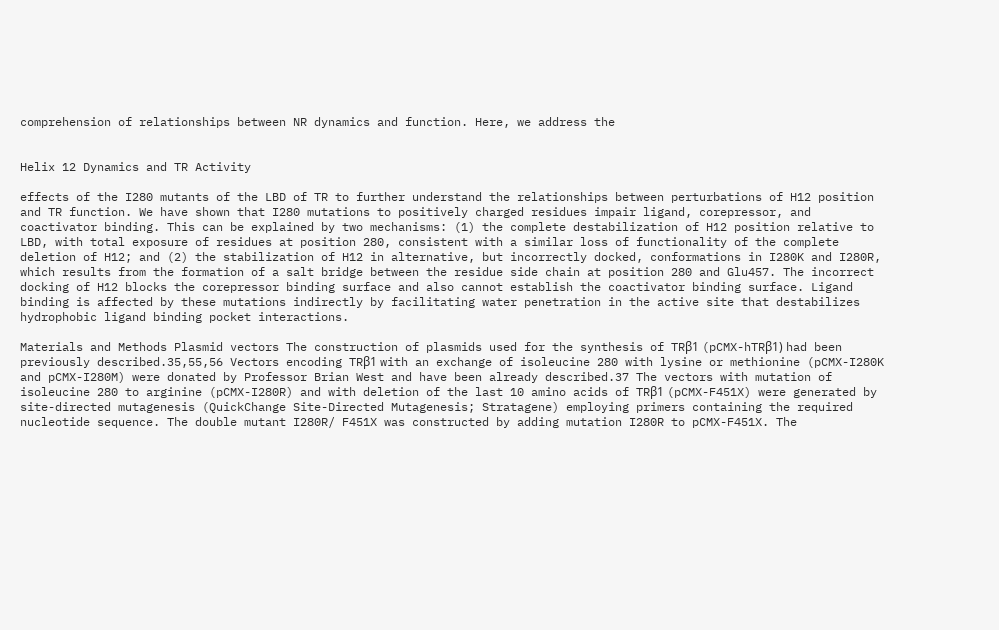comprehension of relationships between NR dynamics and function. Here, we address the


Helix 12 Dynamics and TR Activity

effects of the I280 mutants of the LBD of TR to further understand the relationships between perturbations of H12 position and TR function. We have shown that I280 mutations to positively charged residues impair ligand, corepressor, and coactivator binding. This can be explained by two mechanisms: (1) the complete destabilization of H12 position relative to LBD, with total exposure of residues at position 280, consistent with a similar loss of functionality of the complete deletion of H12; and (2) the stabilization of H12 in alternative, but incorrectly docked, conformations in I280K and I280R, which results from the formation of a salt bridge between the residue side chain at position 280 and Glu457. The incorrect docking of H12 blocks the corepressor binding surface and also cannot establish the coactivator binding surface. Ligand binding is affected by these mutations indirectly by facilitating water penetration in the active site that destabilizes hydrophobic ligand binding pocket interactions.

Materials and Methods Plasmid vectors The construction of plasmids used for the synthesis of TRβ1 (pCMX-hTRβ1) had been previously described.35,55,56 Vectors encoding TRβ1 with an exchange of isoleucine 280 with lysine or methionine (pCMX-I280K and pCMX-I280M) were donated by Professor Brian West and have been already described.37 The vectors with mutation of isoleucine 280 to arginine (pCMX-I280R) and with deletion of the last 10 amino acids of TRβ1 (pCMX-F451X) were generated by site-directed mutagenesis (QuickChange Site-Directed Mutagenesis; Stratagene) employing primers containing the required nucleotide sequence. The double mutant I280R/ F451X was constructed by adding mutation I280R to pCMX-F451X. The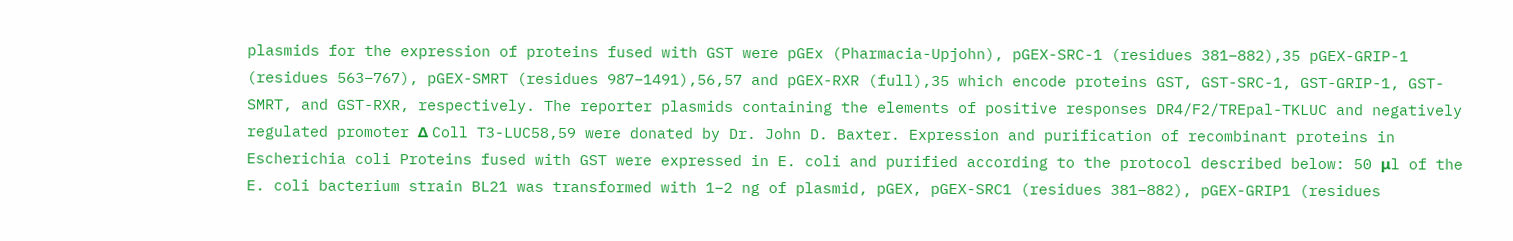plasmids for the expression of proteins fused with GST were pGEx (Pharmacia-Upjohn), pGEX-SRC-1 (residues 381–882),35 pGEX-GRIP-1 (residues 563–767), pGEX-SMRT (residues 987–1491),56,57 and pGEX-RXR (full),35 which encode proteins GST, GST-SRC-1, GST-GRIP-1, GST-SMRT, and GST-RXR, respectively. The reporter plasmids containing the elements of positive responses DR4/F2/TREpal-TKLUC and negatively regulated promoter Δ Coll T3-LUC58,59 were donated by Dr. John D. Baxter. Expression and purification of recombinant proteins in Escherichia coli Proteins fused with GST were expressed in E. coli and purified according to the protocol described below: 50 μl of the E. coli bacterium strain BL21 was transformed with 1–2 ng of plasmid, pGEX, pGEX-SRC1 (residues 381–882), pGEX-GRIP1 (residues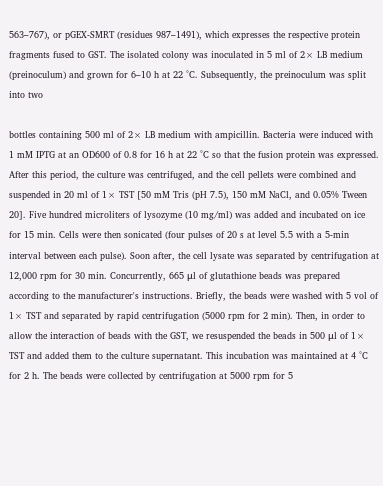563–767), or pGEX-SMRT (residues 987–1491), which expresses the respective protein fragments fused to GST. The isolated colony was inoculated in 5 ml of 2× LB medium (preinoculum) and grown for 6–10 h at 22 °C. Subsequently, the preinoculum was split into two

bottles containing 500 ml of 2× LB medium with ampicillin. Bacteria were induced with 1 mM IPTG at an OD600 of 0.8 for 16 h at 22 °C so that the fusion protein was expressed. After this period, the culture was centrifuged, and the cell pellets were combined and suspended in 20 ml of 1× TST [50 mM Tris (pH 7.5), 150 mM NaCl, and 0.05% Tween 20]. Five hundred microliters of lysozyme (10 mg/ml) was added and incubated on ice for 15 min. Cells were then sonicated (four pulses of 20 s at level 5.5 with a 5-min interval between each pulse). Soon after, the cell lysate was separated by centrifugation at 12,000 rpm for 30 min. Concurrently, 665 μl of glutathione beads was prepared according to the manufacturer's instructions. Briefly, the beads were washed with 5 vol of 1× TST and separated by rapid centrifugation (5000 rpm for 2 min). Then, in order to allow the interaction of beads with the GST, we resuspended the beads in 500 μl of 1× TST and added them to the culture supernatant. This incubation was maintained at 4 °C for 2 h. The beads were collected by centrifugation at 5000 rpm for 5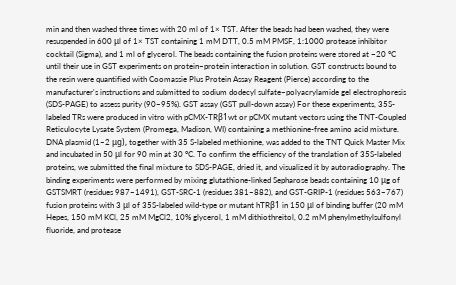min and then washed three times with 20 ml of 1× TST. After the beads had been washed, they were resuspended in 600 μl of 1× TST containing 1 mM DTT, 0.5 mM PMSF, 1:1000 protease inhibitor cocktail (Sigma), and 1 ml of glycerol. The beads containing the fusion proteins were stored at −20 °C until their use in GST experiments on protein–protein interaction in solution. GST constructs bound to the resin were quantified with Coomassie Plus Protein Assay Reagent (Pierce) according to the manufacturer's instructions and submitted to sodium dodecyl sulfate–polyacrylamide gel electrophoresis (SDS-PAGE) to assess purity (90–95%). GST assay (GST pull-down assay) For these experiments, 35S-labeled TRs were produced in vitro with pCMX-TRβ1wt or pCMX mutant vectors using the TNT-Coupled Reticulocyte Lysate System (Promega, Madison, WI) containing a methionine-free amino acid mixture. DNA plasmid (1–2 μg), together with 35 S-labeled methionine, was added to the TNT Quick Master Mix and incubated in 50 μl for 90 min at 30 °C. To confirm the efficiency of the translation of 35S-labeled proteins, we submitted the final mixture to SDS-PAGE, dried it, and visualized it by autoradiography. The binding experiments were performed by mixing glutathione-linked Sepharose beads containing 10 μg of GSTSMRT (residues 987–1491), GST-SRC-1 (residues 381–882), and GST-GRIP-1 (residues 563–767) fusion proteins with 3 μl of 35S-labeled wild-type or mutant hTRβ1 in 150 μl of binding buffer (20 mM Hepes, 150 mM KCl, 25 mM MgCl2, 10% glycerol, 1 mM dithiothreitol, 0.2 mM phenylmethylsulfonyl fluoride, and protease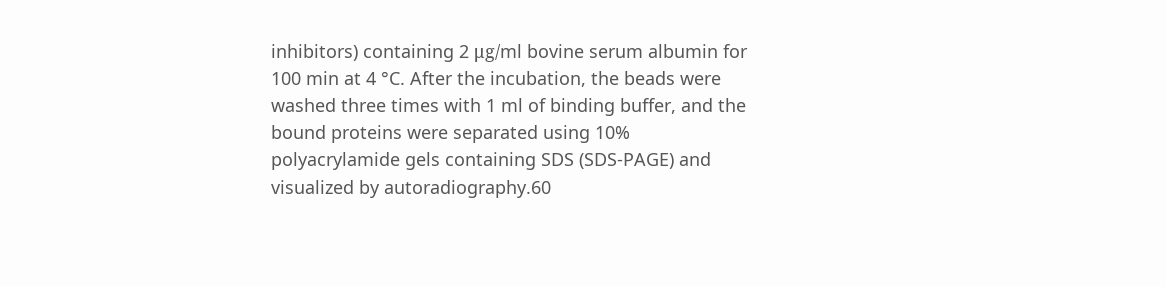inhibitors) containing 2 μg/ml bovine serum albumin for 100 min at 4 °C. After the incubation, the beads were washed three times with 1 ml of binding buffer, and the bound proteins were separated using 10% polyacrylamide gels containing SDS (SDS-PAGE) and visualized by autoradiography.60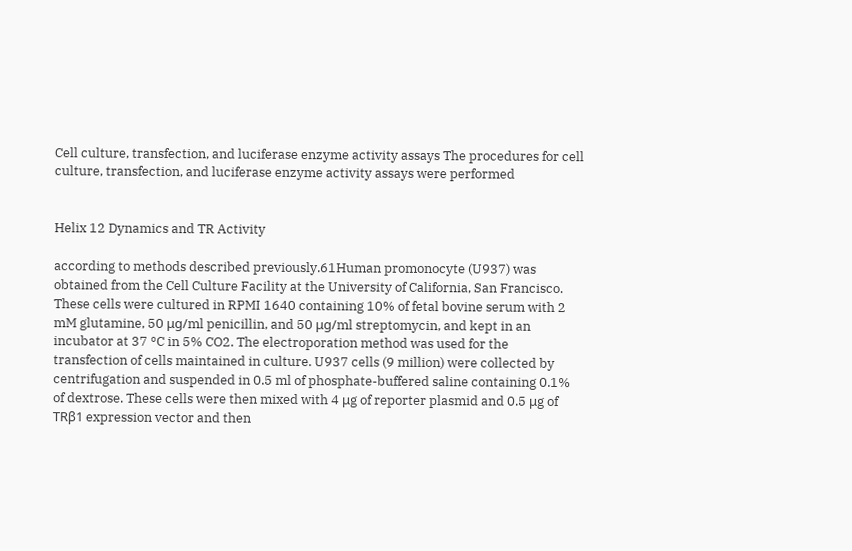Cell culture, transfection, and luciferase enzyme activity assays The procedures for cell culture, transfection, and luciferase enzyme activity assays were performed


Helix 12 Dynamics and TR Activity

according to methods described previously.61Human promonocyte (U937) was obtained from the Cell Culture Facility at the University of California, San Francisco. These cells were cultured in RPMI 1640 containing 10% of fetal bovine serum with 2 mM glutamine, 50 μg/ml penicillin, and 50 μg/ml streptomycin, and kept in an incubator at 37 °C in 5% CO2. The electroporation method was used for the transfection of cells maintained in culture. U937 cells (9 million) were collected by centrifugation and suspended in 0.5 ml of phosphate-buffered saline containing 0.1% of dextrose. These cells were then mixed with 4 μg of reporter plasmid and 0.5 μg of TRβ1 expression vector and then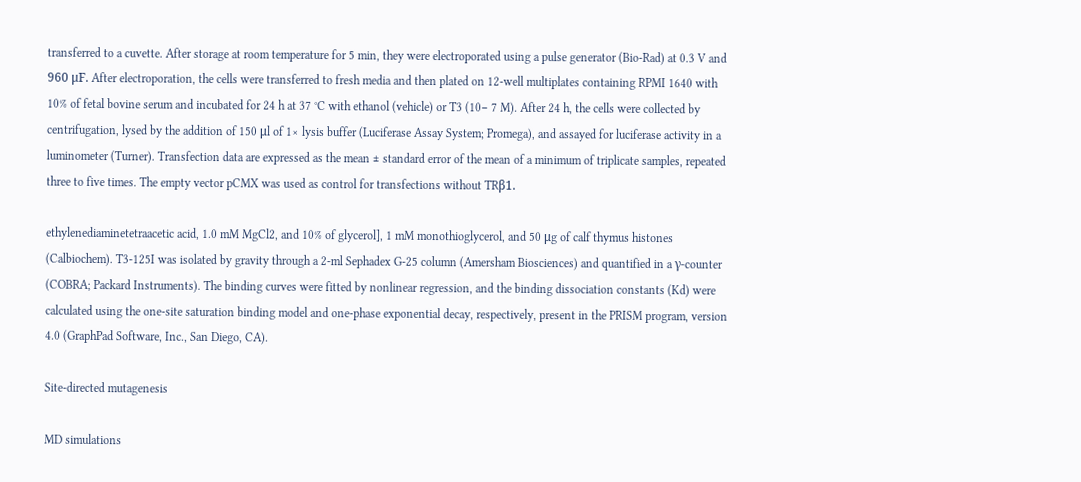transferred to a cuvette. After storage at room temperature for 5 min, they were electroporated using a pulse generator (Bio-Rad) at 0.3 V and 960 μF. After electroporation, the cells were transferred to fresh media and then plated on 12-well multiplates containing RPMI 1640 with 10% of fetal bovine serum and incubated for 24 h at 37 °C with ethanol (vehicle) or T3 (10− 7 M). After 24 h, the cells were collected by centrifugation, lysed by the addition of 150 μl of 1× lysis buffer (Luciferase Assay System; Promega), and assayed for luciferase activity in a luminometer (Turner). Transfection data are expressed as the mean ± standard error of the mean of a minimum of triplicate samples, repeated three to five times. The empty vector pCMX was used as control for transfections without TRβ1.

ethylenediaminetetraacetic acid, 1.0 mM MgCl2, and 10% of glycerol], 1 mM monothioglycerol, and 50 μg of calf thymus histones (Calbiochem). T3-125I was isolated by gravity through a 2-ml Sephadex G-25 column (Amersham Biosciences) and quantified in a γ-counter (COBRA; Packard Instruments). The binding curves were fitted by nonlinear regression, and the binding dissociation constants (Kd) were calculated using the one-site saturation binding model and one-phase exponential decay, respectively, present in the PRISM program, version 4.0 (GraphPad Software, Inc., San Diego, CA).

Site-directed mutagenesis

MD simulations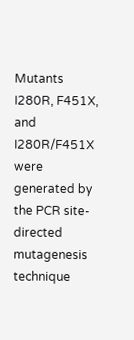Mutants I280R, F451X, and I280R/F451X were generated by the PCR site-directed mutagenesis technique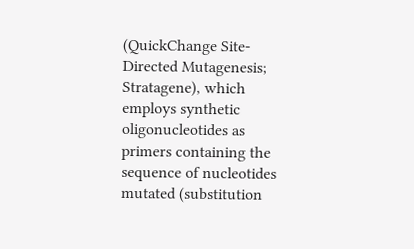(QuickChange Site-Directed Mutagenesis; Stratagene), which employs synthetic oligonucleotides as primers containing the sequence of nucleotides mutated (substitution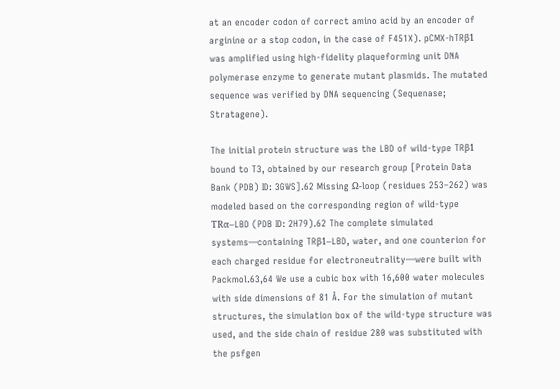at an encoder codon of correct amino acid by an encoder of arginine or a stop codon, in the case of F451X). pCMX-hTRβ1 was amplified using high-fidelity plaqueforming unit DNA polymerase enzyme to generate mutant plasmids. The mutated sequence was verified by DNA sequencing (Sequenase; Stratagene).

The initial protein structure was the LBD of wild-type TRβ1 bound to T3, obtained by our research group [Protein Data Bank (PDB) ID: 3GWS].62 Missing Ω-loop (residues 253–262) was modeled based on the corresponding region of wild-type TRα–LBD (PDB ID: 2H79).62 The complete simulated systems—containing TRβ1–LBD, water, and one counterion for each charged residue for electroneutrality—were built with Packmol.63,64 We use a cubic box with 16,600 water molecules with side dimensions of 81 Å. For the simulation of mutant structures, the simulation box of the wild-type structure was used, and the side chain of residue 280 was substituted with the psfgen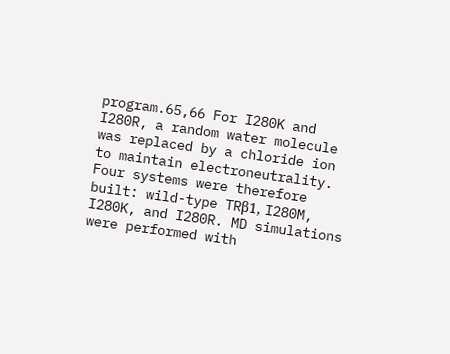program.65,66 For I280K and I280R, a random water molecule was replaced by a chloride ion to maintain electroneutrality. Four systems were therefore built: wild-type TRβ1, I280M, I280K, and I280R. MD simulations were performed with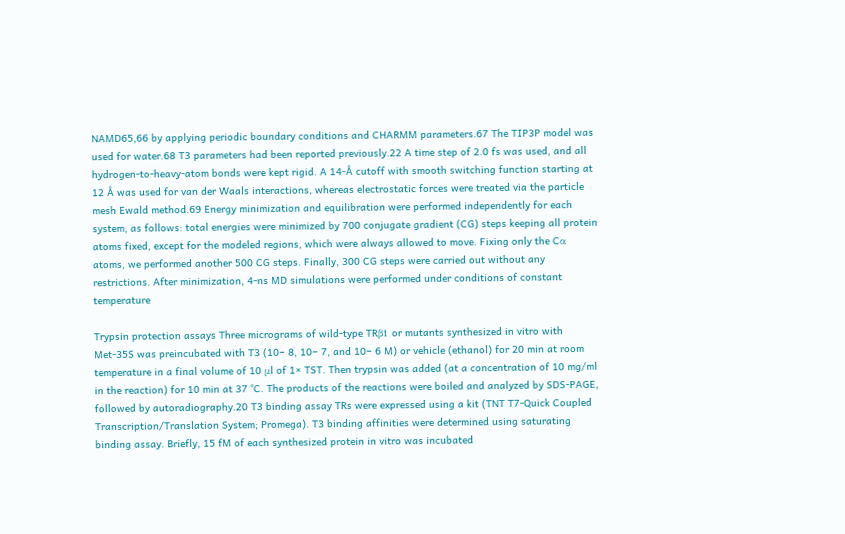NAMD65,66 by applying periodic boundary conditions and CHARMM parameters.67 The TIP3P model was used for water.68 T3 parameters had been reported previously.22 A time step of 2.0 fs was used, and all hydrogen-to-heavy-atom bonds were kept rigid. A 14-Å cutoff with smooth switching function starting at 12 Å was used for van der Waals interactions, whereas electrostatic forces were treated via the particle mesh Ewald method.69 Energy minimization and equilibration were performed independently for each system, as follows: total energies were minimized by 700 conjugate gradient (CG) steps keeping all protein atoms fixed, except for the modeled regions, which were always allowed to move. Fixing only the Cα atoms, we performed another 500 CG steps. Finally, 300 CG steps were carried out without any restrictions. After minimization, 4-ns MD simulations were performed under conditions of constant temperature

Trypsin protection assays Three micrograms of wild-type TRβ1 or mutants synthesized in vitro with Met-35S was preincubated with T3 (10− 8, 10− 7, and 10− 6 M) or vehicle (ethanol) for 20 min at room temperature in a final volume of 10 μl of 1× TST. Then trypsin was added (at a concentration of 10 mg/ml in the reaction) for 10 min at 37 °C. The products of the reactions were boiled and analyzed by SDS-PAGE, followed by autoradiography.20 T3 binding assay TRs were expressed using a kit (TNT T7-Quick Coupled Transcription/Translation System; Promega). T3 binding affinities were determined using saturating binding assay. Briefly, 15 fM of each synthesized protein in vitro was incubated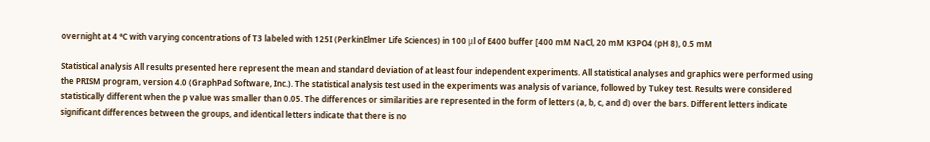overnight at 4 °C with varying concentrations of T3 labeled with 125I (PerkinElmer Life Sciences) in 100 μl of E400 buffer [400 mM NaCl, 20 mM K3PO4 (pH 8), 0.5 mM

Statistical analysis All results presented here represent the mean and standard deviation of at least four independent experiments. All statistical analyses and graphics were performed using the PRISM program, version 4.0 (GraphPad Software, Inc.). The statistical analysis test used in the experiments was analysis of variance, followed by Tukey test. Results were considered statistically different when the p value was smaller than 0.05. The differences or similarities are represented in the form of letters (a, b, c, and d) over the bars. Different letters indicate significant differences between the groups, and identical letters indicate that there is no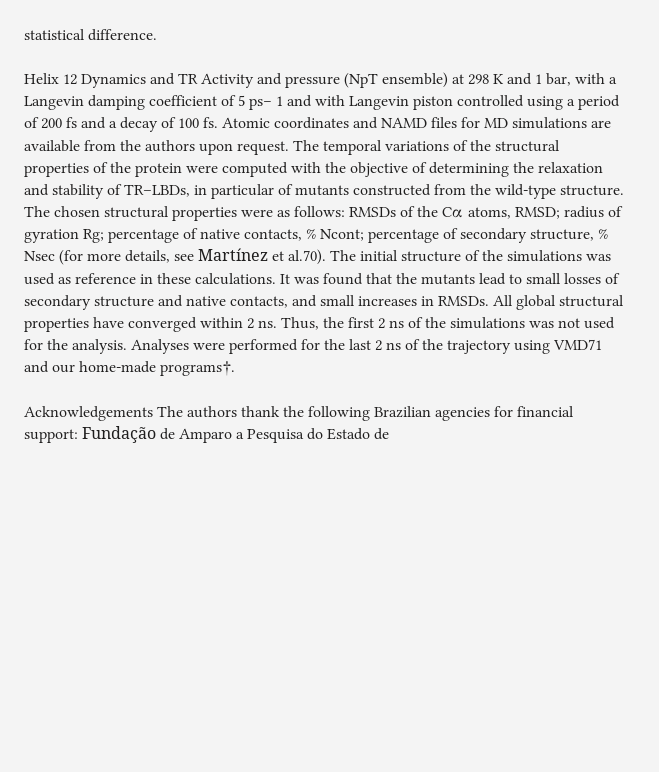statistical difference.

Helix 12 Dynamics and TR Activity and pressure (NpT ensemble) at 298 K and 1 bar, with a Langevin damping coefficient of 5 ps− 1 and with Langevin piston controlled using a period of 200 fs and a decay of 100 fs. Atomic coordinates and NAMD files for MD simulations are available from the authors upon request. The temporal variations of the structural properties of the protein were computed with the objective of determining the relaxation and stability of TR–LBDs, in particular of mutants constructed from the wild-type structure. The chosen structural properties were as follows: RMSDs of the Cα atoms, RMSD; radius of gyration Rg; percentage of native contacts, % Ncont; percentage of secondary structure, % Nsec (for more details, see Martínez et al.70). The initial structure of the simulations was used as reference in these calculations. It was found that the mutants lead to small losses of secondary structure and native contacts, and small increases in RMSDs. All global structural properties have converged within 2 ns. Thus, the first 2 ns of the simulations was not used for the analysis. Analyses were performed for the last 2 ns of the trajectory using VMD71 and our home-made programs†.

Acknowledgements The authors thank the following Brazilian agencies for financial support: Fundação de Amparo a Pesquisa do Estado de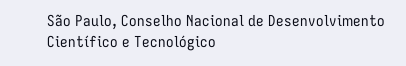São Paulo, Conselho Nacional de Desenvolvimento Científico e Tecnológico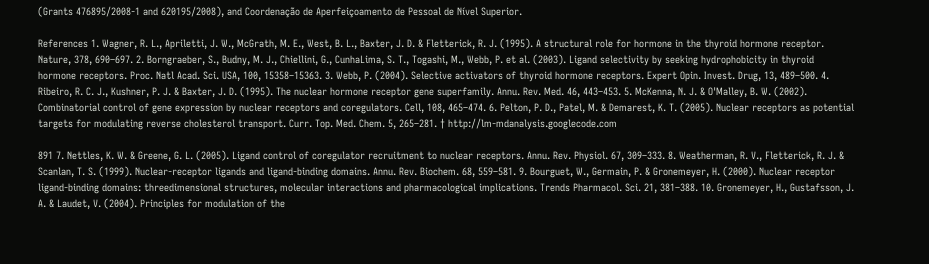(Grants 476895/2008-1 and 620195/2008), and Coordenação de Aperfeiçoamento de Pessoal de Nível Superior.

References 1. Wagner, R. L., Apriletti, J. W., McGrath, M. E., West, B. L., Baxter, J. D. & Fletterick, R. J. (1995). A structural role for hormone in the thyroid hormone receptor. Nature, 378, 690–697. 2. Borngraeber, S., Budny, M. J., Chiellini, G., CunhaLima, S. T., Togashi, M., Webb, P. et al. (2003). Ligand selectivity by seeking hydrophobicity in thyroid hormone receptors. Proc. Natl Acad. Sci. USA, 100, 15358–15363. 3. Webb, P. (2004). Selective activators of thyroid hormone receptors. Expert Opin. Invest. Drug, 13, 489–500. 4. Ribeiro, R. C. J., Kushner, P. J. & Baxter, J. D. (1995). The nuclear hormone receptor gene superfamily. Annu. Rev. Med. 46, 443–453. 5. McKenna, N. J. & O'Malley, B. W. (2002). Combinatorial control of gene expression by nuclear receptors and coregulators. Cell, 108, 465–474. 6. Pelton, P. D., Patel, M. & Demarest, K. T. (2005). Nuclear receptors as potential targets for modulating reverse cholesterol transport. Curr. Top. Med. Chem. 5, 265–281. † http://lm-mdanalysis.googlecode.com

891 7. Nettles, K. W. & Greene, G. L. (2005). Ligand control of coregulator recruitment to nuclear receptors. Annu. Rev. Physiol. 67, 309–333. 8. Weatherman, R. V., Fletterick, R. J. & Scanlan, T. S. (1999). Nuclear-receptor ligands and ligand-binding domains. Annu. Rev. Biochem. 68, 559–581. 9. Bourguet, W., Germain, P. & Gronemeyer, H. (2000). Nuclear receptor ligand-binding domains: threedimensional structures, molecular interactions and pharmacological implications. Trends Pharmacol. Sci. 21, 381–388. 10. Gronemeyer, H., Gustafsson, J. A. & Laudet, V. (2004). Principles for modulation of the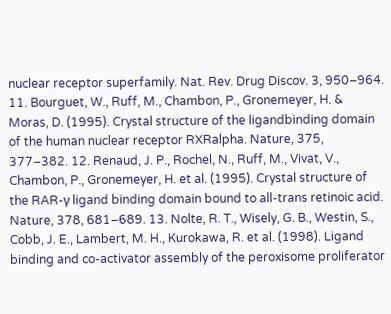nuclear receptor superfamily. Nat. Rev. Drug Discov. 3, 950–964. 11. Bourguet, W., Ruff, M., Chambon, P., Gronemeyer, H. & Moras, D. (1995). Crystal structure of the ligandbinding domain of the human nuclear receptor RXRalpha. Nature, 375, 377–382. 12. Renaud, J. P., Rochel, N., Ruff, M., Vivat, V., Chambon, P., Gronemeyer, H. et al. (1995). Crystal structure of the RAR-γ ligand binding domain bound to all-trans retinoic acid. Nature, 378, 681–689. 13. Nolte, R. T., Wisely, G. B., Westin, S., Cobb, J. E., Lambert, M. H., Kurokawa, R. et al. (1998). Ligand binding and co-activator assembly of the peroxisome proliferator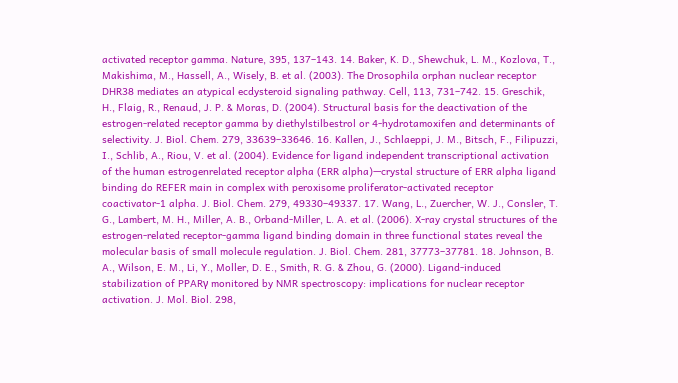activated receptor gamma. Nature, 395, 137–143. 14. Baker, K. D., Shewchuk, L. M., Kozlova, T., Makishima, M., Hassell, A., Wisely, B. et al. (2003). The Drosophila orphan nuclear receptor DHR38 mediates an atypical ecdysteroid signaling pathway. Cell, 113, 731–742. 15. Greschik, H., Flaig, R., Renaud, J. P. & Moras, D. (2004). Structural basis for the deactivation of the estrogen-related receptor gamma by diethylstilbestrol or 4-hydrotamoxifen and determinants of selectivity. J. Biol. Chem. 279, 33639–33646. 16. Kallen, J., Schlaeppi, J. M., Bitsch, F., Filipuzzi, I., Schlib, A., Riou, V. et al. (2004). Evidence for ligand independent transcriptional activation of the human estrogenrelated receptor alpha (ERR alpha)—crystal structure of ERR alpha ligand binding do REFER main in complex with peroxisome proliferator-activated receptor coactivator-1 alpha. J. Biol. Chem. 279, 49330–49337. 17. Wang, L., Zuercher, W. J., Consler, T. G., Lambert, M. H., Miller, A. B., Orband-Miller, L. A. et al. (2006). X-ray crystal structures of the estrogen-related receptor-gamma ligand binding domain in three functional states reveal the molecular basis of small molecule regulation. J. Biol. Chem. 281, 37773–37781. 18. Johnson, B. A., Wilson, E. M., Li, Y., Moller, D. E., Smith, R. G. & Zhou, G. (2000). Ligand-induced stabilization of PPARγ monitored by NMR spectroscopy: implications for nuclear receptor activation. J. Mol. Biol. 298,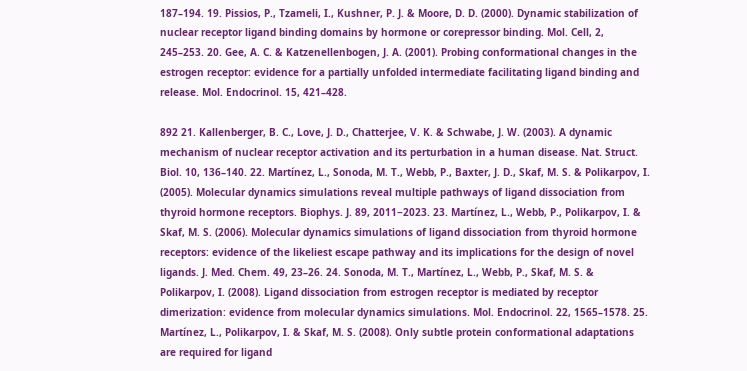187–194. 19. Pissios, P., Tzameli, I., Kushner, P. J. & Moore, D. D. (2000). Dynamic stabilization of nuclear receptor ligand binding domains by hormone or corepressor binding. Mol. Cell, 2, 245–253. 20. Gee, A. C. & Katzenellenbogen, J. A. (2001). Probing conformational changes in the estrogen receptor: evidence for a partially unfolded intermediate facilitating ligand binding and release. Mol. Endocrinol. 15, 421–428.

892 21. Kallenberger, B. C., Love, J. D., Chatterjee, V. K. & Schwabe, J. W. (2003). A dynamic mechanism of nuclear receptor activation and its perturbation in a human disease. Nat. Struct. Biol. 10, 136–140. 22. Martínez, L., Sonoda, M. T., Webb, P., Baxter, J. D., Skaf, M. S. & Polikarpov, I. (2005). Molecular dynamics simulations reveal multiple pathways of ligand dissociation from thyroid hormone receptors. Biophys. J. 89, 2011−2023. 23. Martínez, L., Webb, P., Polikarpov, I. & Skaf, M. S. (2006). Molecular dynamics simulations of ligand dissociation from thyroid hormone receptors: evidence of the likeliest escape pathway and its implications for the design of novel ligands. J. Med. Chem. 49, 23–26. 24. Sonoda, M. T., Martínez, L., Webb, P., Skaf, M. S. & Polikarpov, I. (2008). Ligand dissociation from estrogen receptor is mediated by receptor dimerization: evidence from molecular dynamics simulations. Mol. Endocrinol. 22, 1565–1578. 25. Martínez, L., Polikarpov, I. & Skaf, M. S. (2008). Only subtle protein conformational adaptations are required for ligand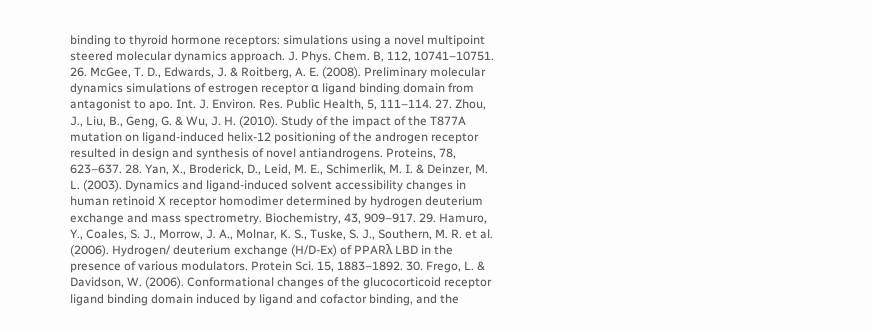binding to thyroid hormone receptors: simulations using a novel multipoint steered molecular dynamics approach. J. Phys. Chem. B, 112, 10741–10751. 26. McGee, T. D., Edwards, J. & Roitberg, A. E. (2008). Preliminary molecular dynamics simulations of estrogen receptor α ligand binding domain from antagonist to apo. Int. J. Environ. Res. Public Health, 5, 111–114. 27. Zhou, J., Liu, B., Geng, G. & Wu, J. H. (2010). Study of the impact of the T877A mutation on ligand-induced helix-12 positioning of the androgen receptor resulted in design and synthesis of novel antiandrogens. Proteins, 78, 623–637. 28. Yan, X., Broderick, D., Leid, M. E., Schimerlik, M. I. & Deinzer, M. L. (2003). Dynamics and ligand-induced solvent accessibility changes in human retinoid X receptor homodimer determined by hydrogen deuterium exchange and mass spectrometry. Biochemistry, 43, 909–917. 29. Hamuro, Y., Coales, S. J., Morrow, J. A., Molnar, K. S., Tuske, S. J., Southern, M. R. et al. (2006). Hydrogen/ deuterium exchange (H/D-Ex) of PPARλ LBD in the presence of various modulators. Protein Sci. 15, 1883–1892. 30. Frego, L. & Davidson, W. (2006). Conformational changes of the glucocorticoid receptor ligand binding domain induced by ligand and cofactor binding, and the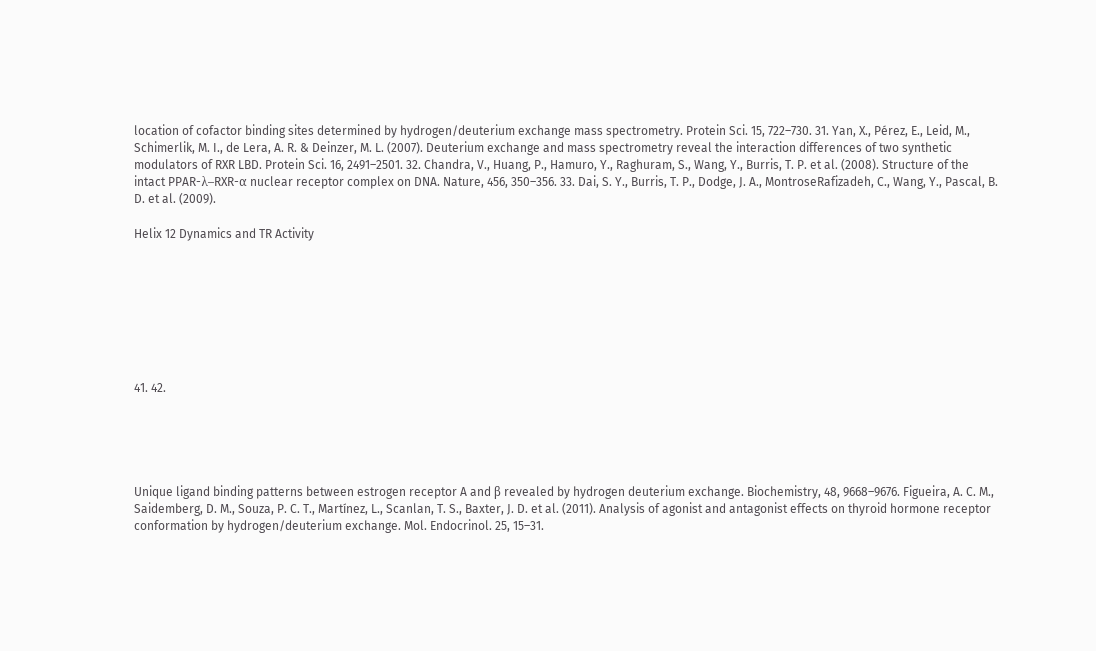location of cofactor binding sites determined by hydrogen/deuterium exchange mass spectrometry. Protein Sci. 15, 722–730. 31. Yan, X., Pérez, E., Leid, M., Schimerlik, M. I., de Lera, A. R. & Deinzer, M. L. (2007). Deuterium exchange and mass spectrometry reveal the interaction differences of two synthetic modulators of RXR LBD. Protein Sci. 16, 2491–2501. 32. Chandra, V., Huang, P., Hamuro, Y., Raghuram, S., Wang, Y., Burris, T. P. et al. (2008). Structure of the intact PPAR-λ–RXR-α nuclear receptor complex on DNA. Nature, 456, 350–356. 33. Dai, S. Y., Burris, T. P., Dodge, J. A., MontroseRafizadeh, C., Wang, Y., Pascal, B. D. et al. (2009).

Helix 12 Dynamics and TR Activity








41. 42.





Unique ligand binding patterns between estrogen receptor A and β revealed by hydrogen deuterium exchange. Biochemistry, 48, 9668–9676. Figueira, A. C. M., Saidemberg, D. M., Souza, P. C. T., Martínez, L., Scanlan, T. S., Baxter, J. D. et al. (2011). Analysis of agonist and antagonist effects on thyroid hormone receptor conformation by hydrogen/deuterium exchange. Mol. Endocrinol. 25, 15–31.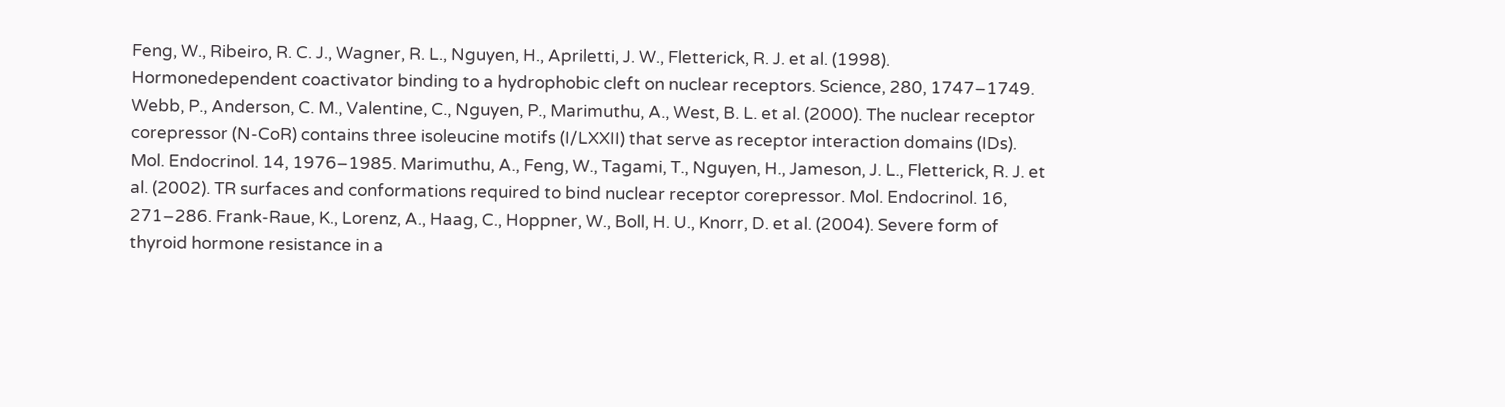Feng, W., Ribeiro, R. C. J., Wagner, R. L., Nguyen, H., Apriletti, J. W., Fletterick, R. J. et al. (1998). Hormonedependent coactivator binding to a hydrophobic cleft on nuclear receptors. Science, 280, 1747–1749. Webb, P., Anderson, C. M., Valentine, C., Nguyen, P., Marimuthu, A., West, B. L. et al. (2000). The nuclear receptor corepressor (N-CoR) contains three isoleucine motifs (I/LXXII) that serve as receptor interaction domains (IDs). Mol. Endocrinol. 14, 1976–1985. Marimuthu, A., Feng, W., Tagami, T., Nguyen, H., Jameson, J. L., Fletterick, R. J. et al. (2002). TR surfaces and conformations required to bind nuclear receptor corepressor. Mol. Endocrinol. 16, 271–286. Frank-Raue, K., Lorenz, A., Haag, C., Hoppner, W., Boll, H. U., Knorr, D. et al. (2004). Severe form of thyroid hormone resistance in a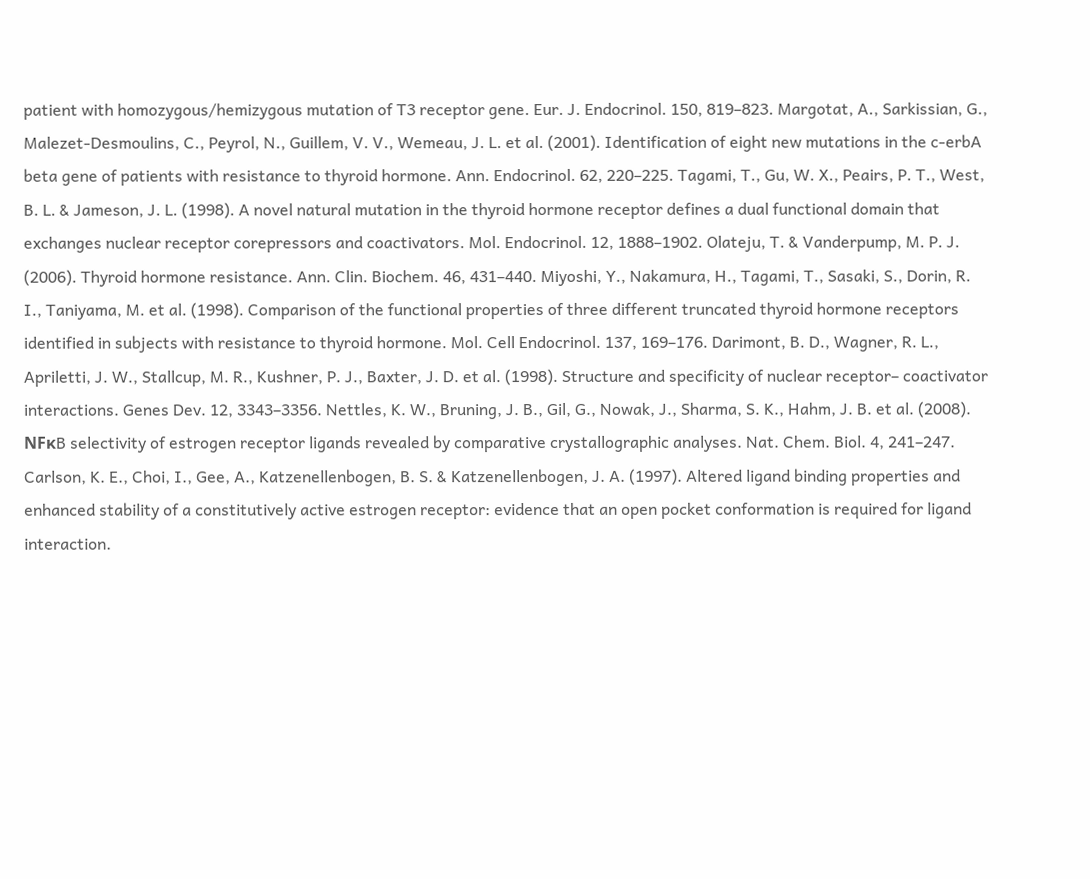patient with homozygous/hemizygous mutation of T3 receptor gene. Eur. J. Endocrinol. 150, 819–823. Margotat, A., Sarkissian, G., Malezet-Desmoulins, C., Peyrol, N., Guillem, V. V., Wemeau, J. L. et al. (2001). Identification of eight new mutations in the c-erbA beta gene of patients with resistance to thyroid hormone. Ann. Endocrinol. 62, 220–225. Tagami, T., Gu, W. X., Peairs, P. T., West, B. L. & Jameson, J. L. (1998). A novel natural mutation in the thyroid hormone receptor defines a dual functional domain that exchanges nuclear receptor corepressors and coactivators. Mol. Endocrinol. 12, 1888–1902. Olateju, T. & Vanderpump, M. P. J. (2006). Thyroid hormone resistance. Ann. Clin. Biochem. 46, 431–440. Miyoshi, Y., Nakamura, H., Tagami, T., Sasaki, S., Dorin, R. I., Taniyama, M. et al. (1998). Comparison of the functional properties of three different truncated thyroid hormone receptors identified in subjects with resistance to thyroid hormone. Mol. Cell Endocrinol. 137, 169–176. Darimont, B. D., Wagner, R. L., Apriletti, J. W., Stallcup, M. R., Kushner, P. J., Baxter, J. D. et al. (1998). Structure and specificity of nuclear receptor– coactivator interactions. Genes Dev. 12, 3343–3356. Nettles, K. W., Bruning, J. B., Gil, G., Nowak, J., Sharma, S. K., Hahm, J. B. et al. (2008). NFκB selectivity of estrogen receptor ligands revealed by comparative crystallographic analyses. Nat. Chem. Biol. 4, 241–247. Carlson, K. E., Choi, I., Gee, A., Katzenellenbogen, B. S. & Katzenellenbogen, J. A. (1997). Altered ligand binding properties and enhanced stability of a constitutively active estrogen receptor: evidence that an open pocket conformation is required for ligand interaction.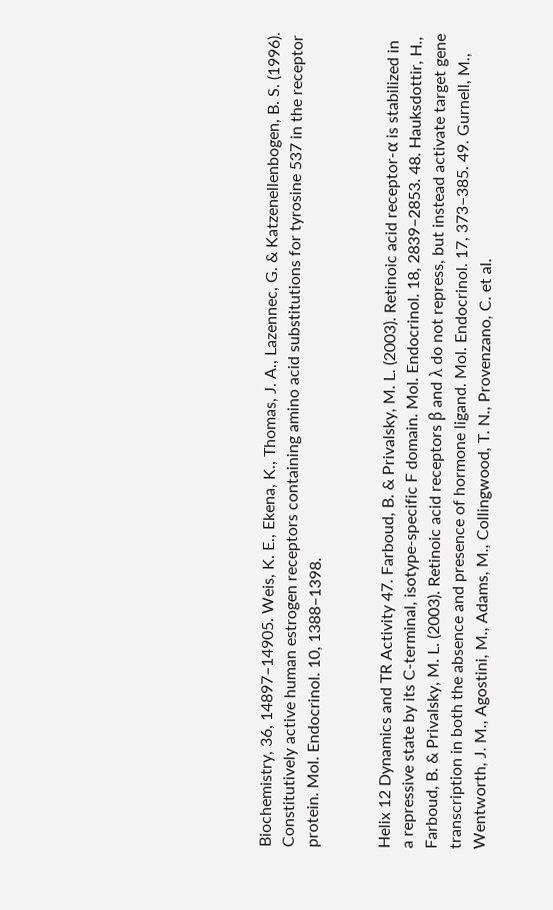Biochemistry, 36, 14897–14905. Weis, K. E., Ekena, K., Thomas, J. A., Lazennec, G. & Katzenellenbogen, B. S. (1996). Constitutively active human estrogen receptors containing amino acid substitutions for tyrosine 537 in the receptor protein. Mol. Endocrinol. 10, 1388–1398.


Helix 12 Dynamics and TR Activity 47. Farboud, B. & Privalsky, M. L. (2003). Retinoic acid receptor-α is stabilized in a repressive state by its C-terminal, isotype-specific F domain. Mol. Endocrinol. 18, 2839–2853. 48. Hauksdottir, H., Farboud, B. & Privalsky, M. L. (2003). Retinoic acid receptors β and λ do not repress, but instead activate target gene transcription in both the absence and presence of hormone ligand. Mol. Endocrinol. 17, 373–385. 49. Gurnell, M., Wentworth, J. M., Agostini, M., Adams, M., Collingwood, T. N., Provenzano, C. et al.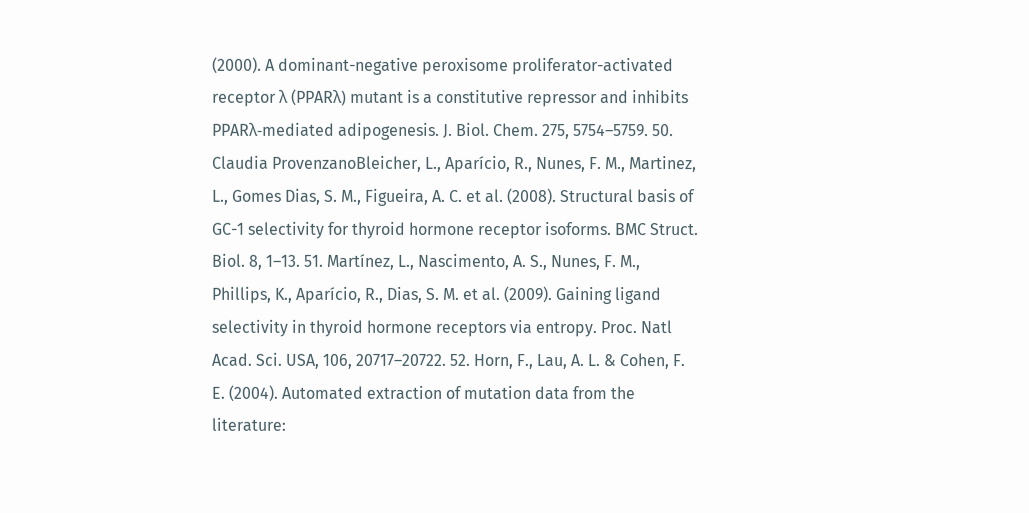(2000). A dominant-negative peroxisome proliferator-activated receptor λ (PPARλ) mutant is a constitutive repressor and inhibits PPARλ-mediated adipogenesis. J. Biol. Chem. 275, 5754–5759. 50. Claudia ProvenzanoBleicher, L., Aparício, R., Nunes, F. M., Martinez, L., Gomes Dias, S. M., Figueira, A. C. et al. (2008). Structural basis of GC-1 selectivity for thyroid hormone receptor isoforms. BMC Struct. Biol. 8, 1–13. 51. Martínez, L., Nascimento, A. S., Nunes, F. M., Phillips, K., Aparício, R., Dias, S. M. et al. (2009). Gaining ligand selectivity in thyroid hormone receptors via entropy. Proc. Natl Acad. Sci. USA, 106, 20717–20722. 52. Horn, F., Lau, A. L. & Cohen, F. E. (2004). Automated extraction of mutation data from the literature: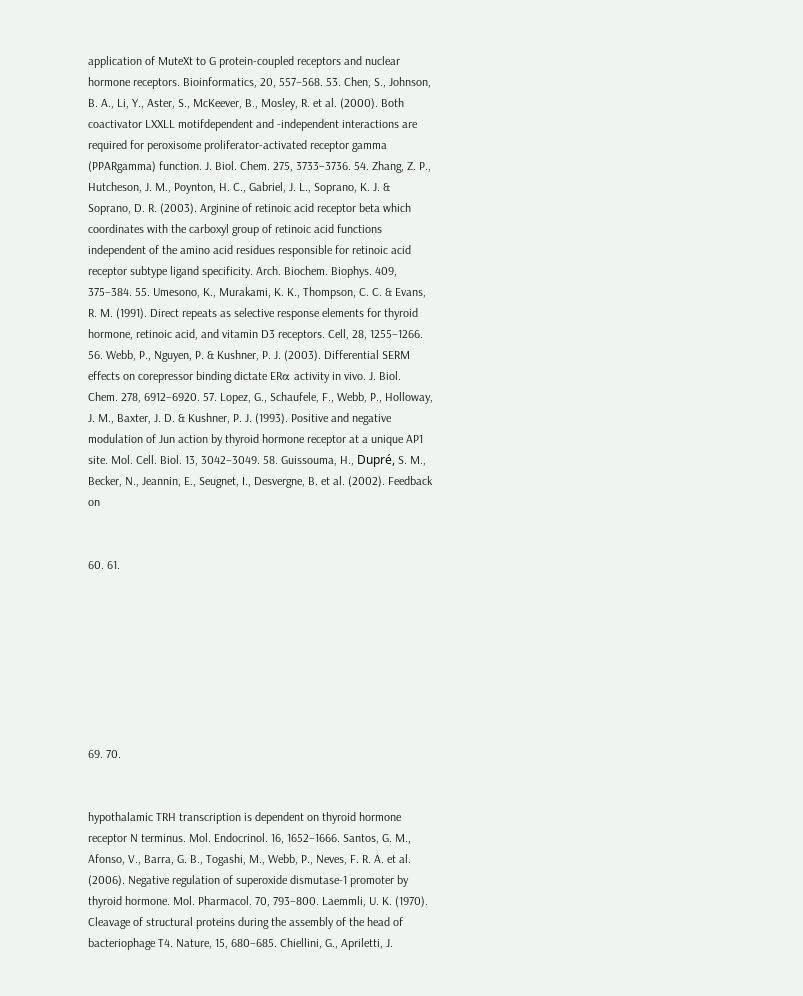application of MuteXt to G protein-coupled receptors and nuclear hormone receptors. Bioinformatics, 20, 557–568. 53. Chen, S., Johnson, B. A., Li, Y., Aster, S., McKeever, B., Mosley, R. et al. (2000). Both coactivator LXXLL motifdependent and -independent interactions are required for peroxisome proliferator-activated receptor gamma (PPARgamma) function. J. Biol. Chem. 275, 3733–3736. 54. Zhang, Z. P., Hutcheson, J. M., Poynton, H. C., Gabriel, J. L., Soprano, K. J. & Soprano, D. R. (2003). Arginine of retinoic acid receptor beta which coordinates with the carboxyl group of retinoic acid functions independent of the amino acid residues responsible for retinoic acid receptor subtype ligand specificity. Arch. Biochem. Biophys. 409, 375–384. 55. Umesono, K., Murakami, K. K., Thompson, C. C. & Evans, R. M. (1991). Direct repeats as selective response elements for thyroid hormone, retinoic acid, and vitamin D3 receptors. Cell, 28, 1255–1266. 56. Webb, P., Nguyen, P. & Kushner, P. J. (2003). Differential SERM effects on corepressor binding dictate ERα activity in vivo. J. Biol. Chem. 278, 6912–6920. 57. Lopez, G., Schaufele, F., Webb, P., Holloway, J. M., Baxter, J. D. & Kushner, P. J. (1993). Positive and negative modulation of Jun action by thyroid hormone receptor at a unique AP1 site. Mol. Cell. Biol. 13, 3042–3049. 58. Guissouma, H., Dupré, S. M., Becker, N., Jeannin, E., Seugnet, I., Desvergne, B. et al. (2002). Feedback on


60. 61.








69. 70.


hypothalamic TRH transcription is dependent on thyroid hormone receptor N terminus. Mol. Endocrinol. 16, 1652–1666. Santos, G. M., Afonso, V., Barra, G. B., Togashi, M., Webb, P., Neves, F. R. A. et al. (2006). Negative regulation of superoxide dismutase-1 promoter by thyroid hormone. Mol. Pharmacol. 70, 793–800. Laemmli, U. K. (1970). Cleavage of structural proteins during the assembly of the head of bacteriophage T4. Nature, 15, 680–685. Chiellini, G., Apriletti, J.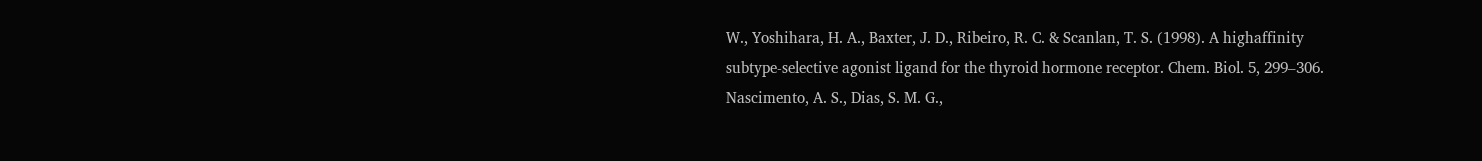W., Yoshihara, H. A., Baxter, J. D., Ribeiro, R. C. & Scanlan, T. S. (1998). A highaffinity subtype-selective agonist ligand for the thyroid hormone receptor. Chem. Biol. 5, 299–306. Nascimento, A. S., Dias, S. M. G.,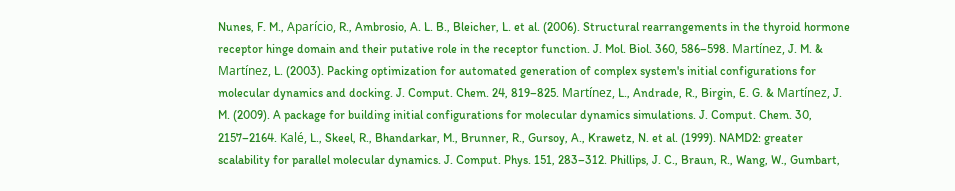Nunes, F. M., Aparício, R., Ambrosio, A. L. B., Bleicher, L. et al. (2006). Structural rearrangements in the thyroid hormone receptor hinge domain and their putative role in the receptor function. J. Mol. Biol. 360, 586–598. Martínez, J. M. & Martínez, L. (2003). Packing optimization for automated generation of complex system's initial configurations for molecular dynamics and docking. J. Comput. Chem. 24, 819–825. Martínez, L., Andrade, R., Birgin, E. G. & Martínez, J. M. (2009). A package for building initial configurations for molecular dynamics simulations. J. Comput. Chem. 30, 2157–2164. Kalé, L., Skeel, R., Bhandarkar, M., Brunner, R., Gursoy, A., Krawetz, N. et al. (1999). NAMD2: greater scalability for parallel molecular dynamics. J. Comput. Phys. 151, 283–312. Phillips, J. C., Braun, R., Wang, W., Gumbart,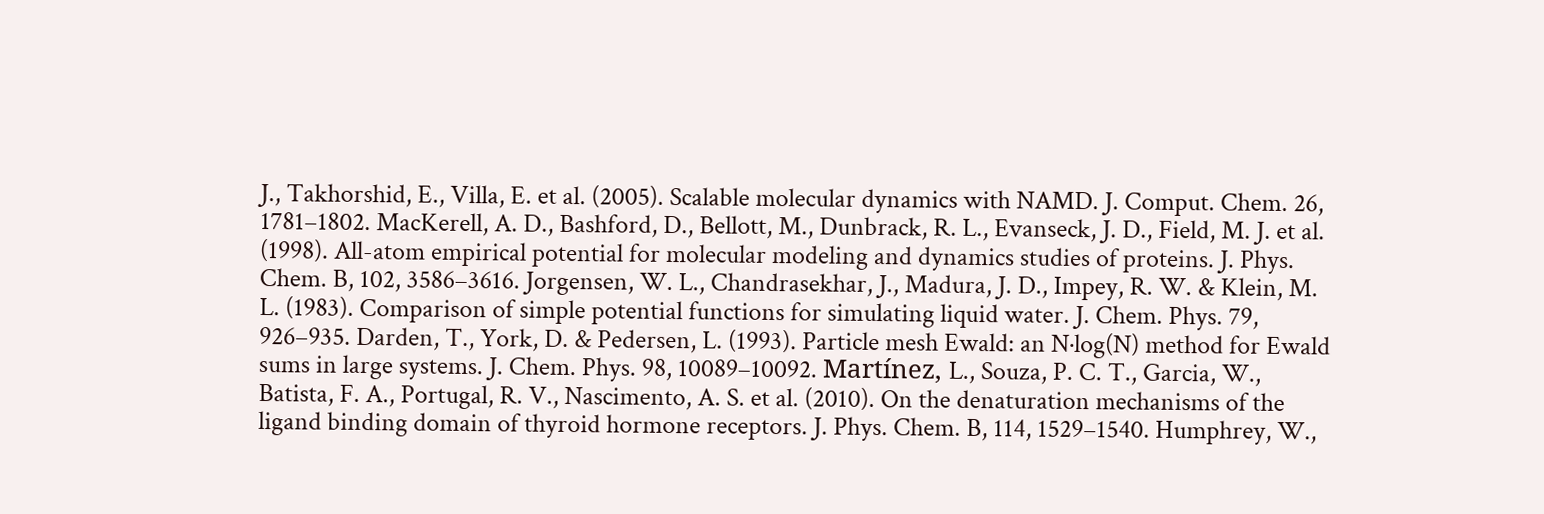J., Takhorshid, E., Villa, E. et al. (2005). Scalable molecular dynamics with NAMD. J. Comput. Chem. 26, 1781–1802. MacKerell, A. D., Bashford, D., Bellott, M., Dunbrack, R. L., Evanseck, J. D., Field, M. J. et al. (1998). All-atom empirical potential for molecular modeling and dynamics studies of proteins. J. Phys. Chem. B, 102, 3586–3616. Jorgensen, W. L., Chandrasekhar, J., Madura, J. D., Impey, R. W. & Klein, M. L. (1983). Comparison of simple potential functions for simulating liquid water. J. Chem. Phys. 79, 926–935. Darden, T., York, D. & Pedersen, L. (1993). Particle mesh Ewald: an N·log(N) method for Ewald sums in large systems. J. Chem. Phys. 98, 10089–10092. Martínez, L., Souza, P. C. T., Garcia, W., Batista, F. A., Portugal, R. V., Nascimento, A. S. et al. (2010). On the denaturation mechanisms of the ligand binding domain of thyroid hormone receptors. J. Phys. Chem. B, 114, 1529–1540. Humphrey, W.,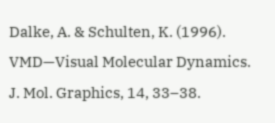Dalke, A. & Schulten, K. (1996). VMD—Visual Molecular Dynamics. J. Mol. Graphics, 14, 33–38.